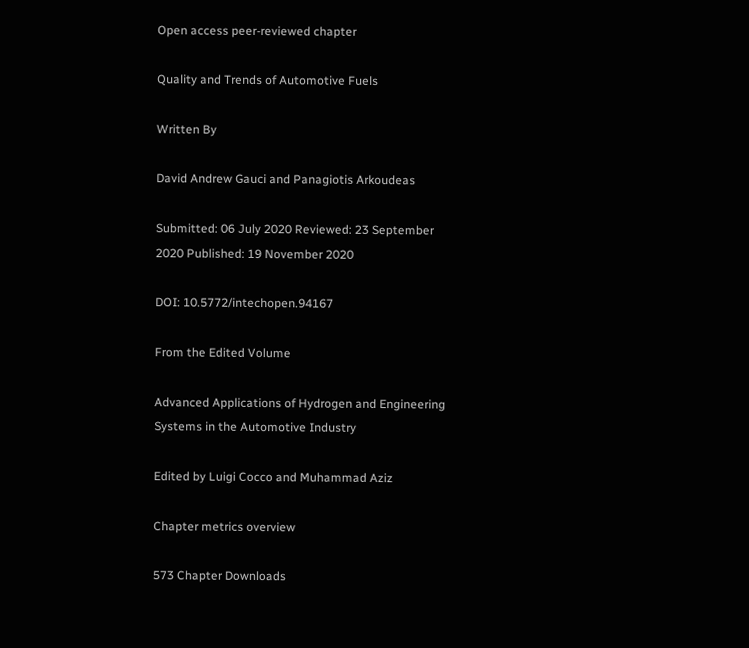Open access peer-reviewed chapter

Quality and Trends of Automotive Fuels

Written By

David Andrew Gauci and Panagiotis Arkoudeas

Submitted: 06 July 2020 Reviewed: 23 September 2020 Published: 19 November 2020

DOI: 10.5772/intechopen.94167

From the Edited Volume

Advanced Applications of Hydrogen and Engineering Systems in the Automotive Industry

Edited by Luigi Cocco and Muhammad Aziz

Chapter metrics overview

573 Chapter Downloads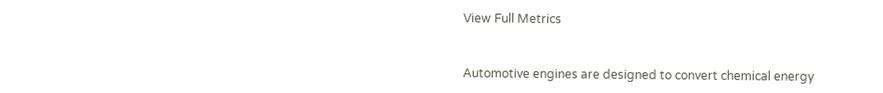View Full Metrics


Automotive engines are designed to convert chemical energy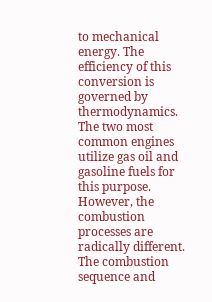to mechanical energy. The efficiency of this conversion is governed by thermodynamics. The two most common engines utilize gas oil and gasoline fuels for this purpose. However, the combustion processes are radically different. The combustion sequence and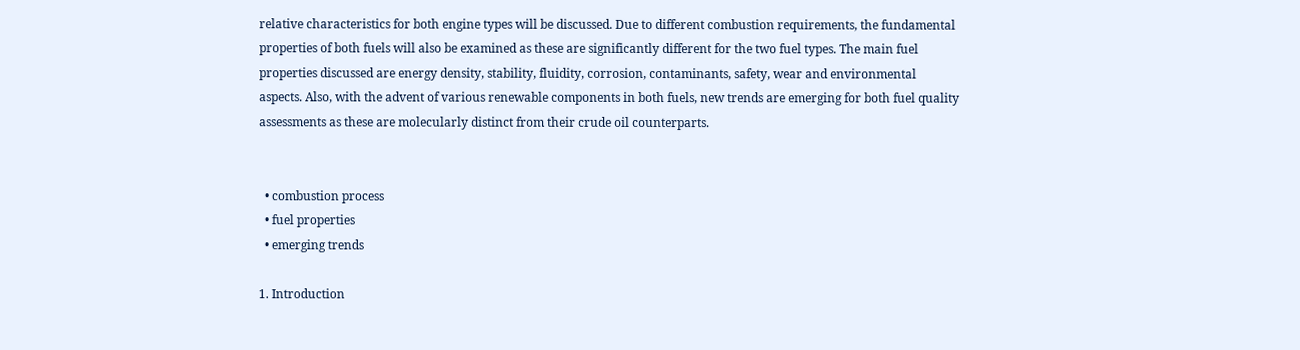relative characteristics for both engine types will be discussed. Due to different combustion requirements, the fundamental properties of both fuels will also be examined as these are significantly different for the two fuel types. The main fuel properties discussed are energy density, stability, fluidity, corrosion, contaminants, safety, wear and environmental aspects. Also, with the advent of various renewable components in both fuels, new trends are emerging for both fuel quality assessments as these are molecularly distinct from their crude oil counterparts.


  • combustion process
  • fuel properties
  • emerging trends

1. Introduction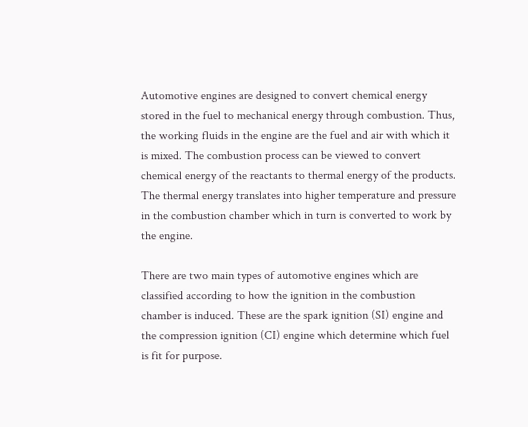Automotive engines are designed to convert chemical energy stored in the fuel to mechanical energy through combustion. Thus, the working fluids in the engine are the fuel and air with which it is mixed. The combustion process can be viewed to convert chemical energy of the reactants to thermal energy of the products. The thermal energy translates into higher temperature and pressure in the combustion chamber which in turn is converted to work by the engine.

There are two main types of automotive engines which are classified according to how the ignition in the combustion chamber is induced. These are the spark ignition (SI) engine and the compression ignition (CI) engine which determine which fuel is fit for purpose.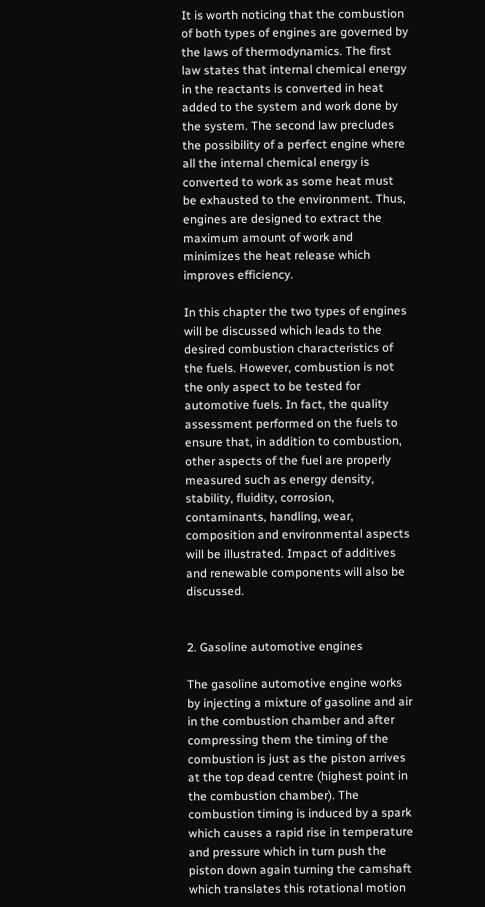It is worth noticing that the combustion of both types of engines are governed by the laws of thermodynamics. The first law states that internal chemical energy in the reactants is converted in heat added to the system and work done by the system. The second law precludes the possibility of a perfect engine where all the internal chemical energy is converted to work as some heat must be exhausted to the environment. Thus, engines are designed to extract the maximum amount of work and minimizes the heat release which improves efficiency.

In this chapter the two types of engines will be discussed which leads to the desired combustion characteristics of the fuels. However, combustion is not the only aspect to be tested for automotive fuels. In fact, the quality assessment performed on the fuels to ensure that, in addition to combustion, other aspects of the fuel are properly measured such as energy density, stability, fluidity, corrosion, contaminants, handling, wear, composition and environmental aspects will be illustrated. Impact of additives and renewable components will also be discussed.


2. Gasoline automotive engines

The gasoline automotive engine works by injecting a mixture of gasoline and air in the combustion chamber and after compressing them the timing of the combustion is just as the piston arrives at the top dead centre (highest point in the combustion chamber). The combustion timing is induced by a spark which causes a rapid rise in temperature and pressure which in turn push the piston down again turning the camshaft which translates this rotational motion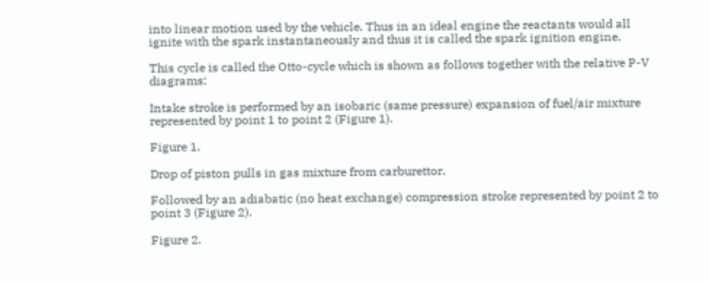into linear motion used by the vehicle. Thus in an ideal engine the reactants would all ignite with the spark instantaneously and thus it is called the spark ignition engine.

This cycle is called the Otto-cycle which is shown as follows together with the relative P-V diagrams:

Intake stroke is performed by an isobaric (same pressure) expansion of fuel/air mixture represented by point 1 to point 2 (Figure 1).

Figure 1.

Drop of piston pulls in gas mixture from carburettor.

Followed by an adiabatic (no heat exchange) compression stroke represented by point 2 to point 3 (Figure 2).

Figure 2.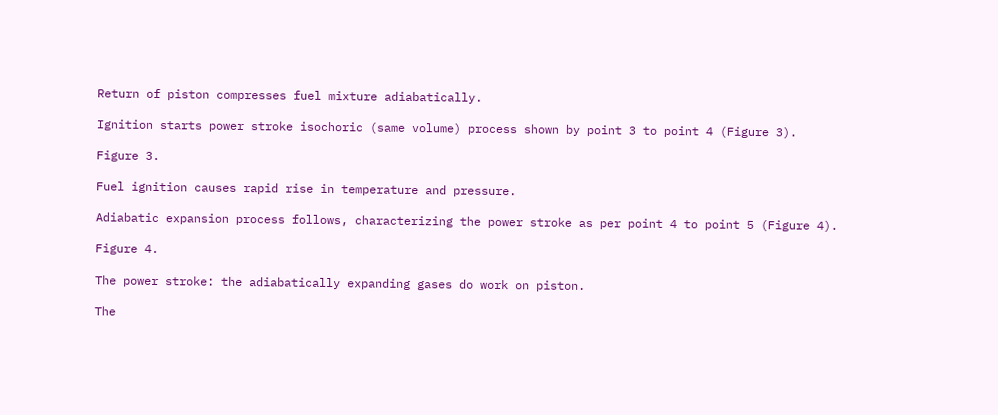Return of piston compresses fuel mixture adiabatically.

Ignition starts power stroke isochoric (same volume) process shown by point 3 to point 4 (Figure 3).

Figure 3.

Fuel ignition causes rapid rise in temperature and pressure.

Adiabatic expansion process follows, characterizing the power stroke as per point 4 to point 5 (Figure 4).

Figure 4.

The power stroke: the adiabatically expanding gases do work on piston.

The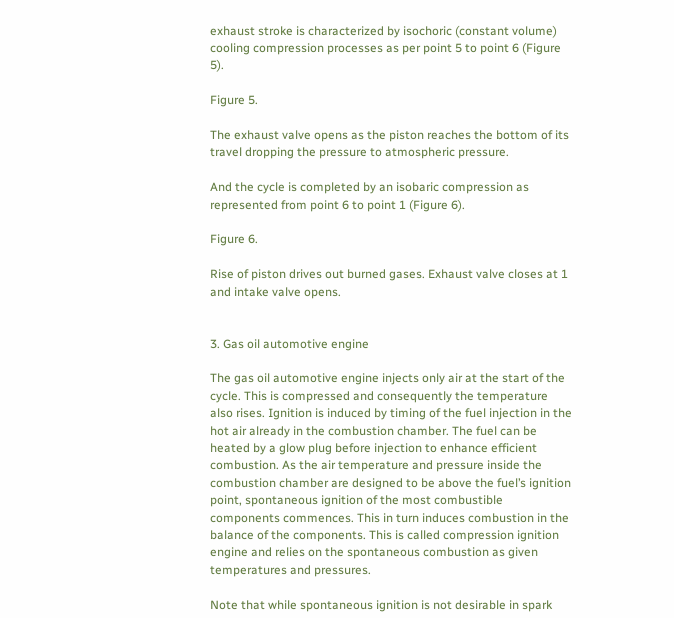exhaust stroke is characterized by isochoric (constant volume) cooling compression processes as per point 5 to point 6 (Figure 5).

Figure 5.

The exhaust valve opens as the piston reaches the bottom of its travel dropping the pressure to atmospheric pressure.

And the cycle is completed by an isobaric compression as represented from point 6 to point 1 (Figure 6).

Figure 6.

Rise of piston drives out burned gases. Exhaust valve closes at 1 and intake valve opens.


3. Gas oil automotive engine

The gas oil automotive engine injects only air at the start of the cycle. This is compressed and consequently the temperature also rises. Ignition is induced by timing of the fuel injection in the hot air already in the combustion chamber. The fuel can be heated by a glow plug before injection to enhance efficient combustion. As the air temperature and pressure inside the combustion chamber are designed to be above the fuel’s ignition point, spontaneous ignition of the most combustible components commences. This in turn induces combustion in the balance of the components. This is called compression ignition engine and relies on the spontaneous combustion as given temperatures and pressures.

Note that while spontaneous ignition is not desirable in spark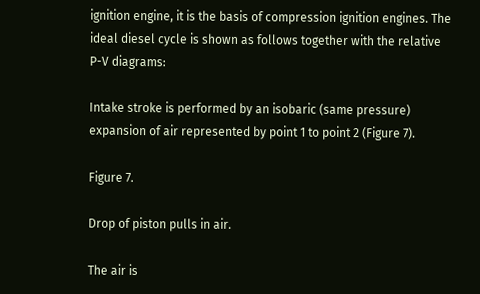ignition engine, it is the basis of compression ignition engines. The ideal diesel cycle is shown as follows together with the relative P-V diagrams:

Intake stroke is performed by an isobaric (same pressure) expansion of air represented by point 1 to point 2 (Figure 7).

Figure 7.

Drop of piston pulls in air.

The air is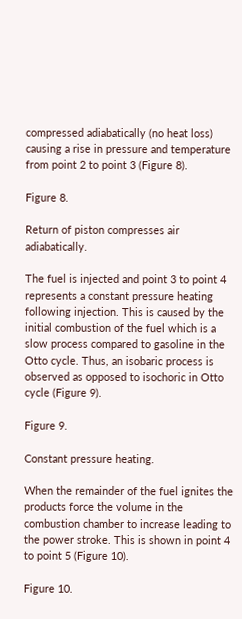compressed adiabatically (no heat loss) causing a rise in pressure and temperature from point 2 to point 3 (Figure 8).

Figure 8.

Return of piston compresses air adiabatically.

The fuel is injected and point 3 to point 4 represents a constant pressure heating following injection. This is caused by the initial combustion of the fuel which is a slow process compared to gasoline in the Otto cycle. Thus, an isobaric process is observed as opposed to isochoric in Otto cycle (Figure 9).

Figure 9.

Constant pressure heating.

When the remainder of the fuel ignites the products force the volume in the combustion chamber to increase leading to the power stroke. This is shown in point 4 to point 5 (Figure 10).

Figure 10.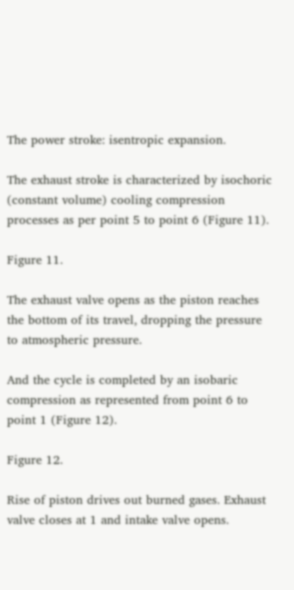The power stroke: isentropic expansion.

The exhaust stroke is characterized by isochoric (constant volume) cooling compression processes as per point 5 to point 6 (Figure 11).

Figure 11.

The exhaust valve opens as the piston reaches the bottom of its travel, dropping the pressure to atmospheric pressure.

And the cycle is completed by an isobaric compression as represented from point 6 to point 1 (Figure 12).

Figure 12.

Rise of piston drives out burned gases. Exhaust valve closes at 1 and intake valve opens.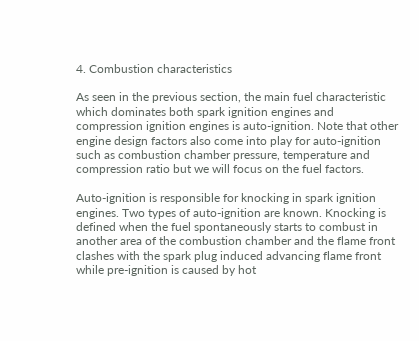4. Combustion characteristics

As seen in the previous section, the main fuel characteristic which dominates both spark ignition engines and compression ignition engines is auto-ignition. Note that other engine design factors also come into play for auto-ignition such as combustion chamber pressure, temperature and compression ratio but we will focus on the fuel factors.

Auto-ignition is responsible for knocking in spark ignition engines. Two types of auto-ignition are known. Knocking is defined when the fuel spontaneously starts to combust in another area of the combustion chamber and the flame front clashes with the spark plug induced advancing flame front while pre-ignition is caused by hot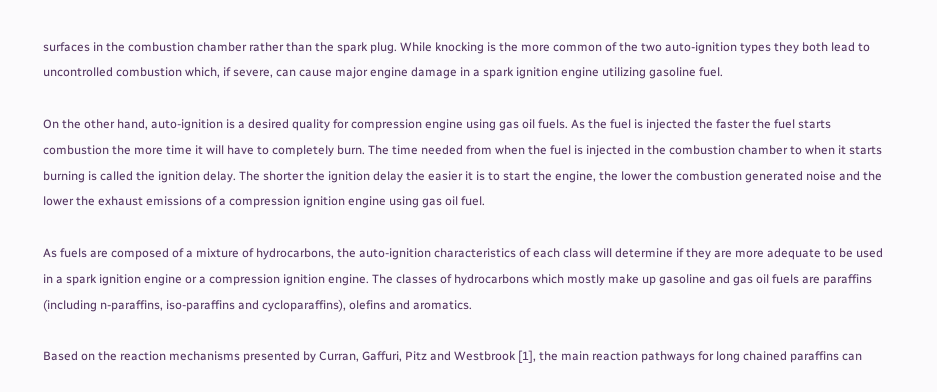surfaces in the combustion chamber rather than the spark plug. While knocking is the more common of the two auto-ignition types they both lead to uncontrolled combustion which, if severe, can cause major engine damage in a spark ignition engine utilizing gasoline fuel.

On the other hand, auto-ignition is a desired quality for compression engine using gas oil fuels. As the fuel is injected the faster the fuel starts combustion the more time it will have to completely burn. The time needed from when the fuel is injected in the combustion chamber to when it starts burning is called the ignition delay. The shorter the ignition delay the easier it is to start the engine, the lower the combustion generated noise and the lower the exhaust emissions of a compression ignition engine using gas oil fuel.

As fuels are composed of a mixture of hydrocarbons, the auto-ignition characteristics of each class will determine if they are more adequate to be used in a spark ignition engine or a compression ignition engine. The classes of hydrocarbons which mostly make up gasoline and gas oil fuels are paraffins (including n-paraffins, iso-paraffins and cycloparaffins), olefins and aromatics.

Based on the reaction mechanisms presented by Curran, Gaffuri, Pitz and Westbrook [1], the main reaction pathways for long chained paraffins can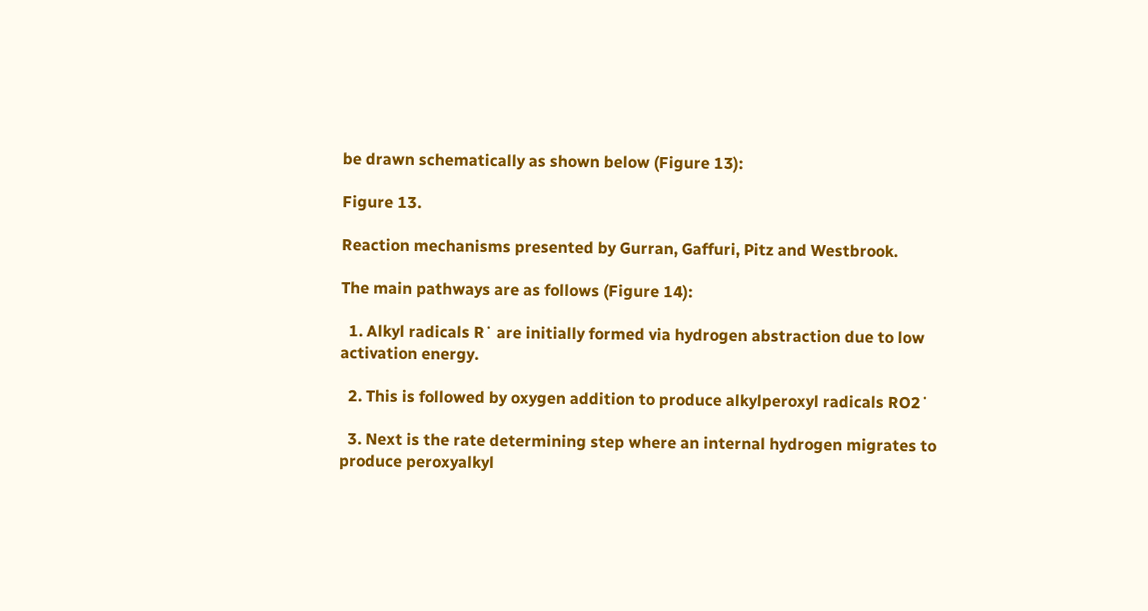be drawn schematically as shown below (Figure 13):

Figure 13.

Reaction mechanisms presented by Gurran, Gaffuri, Pitz and Westbrook.

The main pathways are as follows (Figure 14):

  1. Alkyl radicals R˙ are initially formed via hydrogen abstraction due to low activation energy.

  2. This is followed by oxygen addition to produce alkylperoxyl radicals RO2˙

  3. Next is the rate determining step where an internal hydrogen migrates to produce peroxyalkyl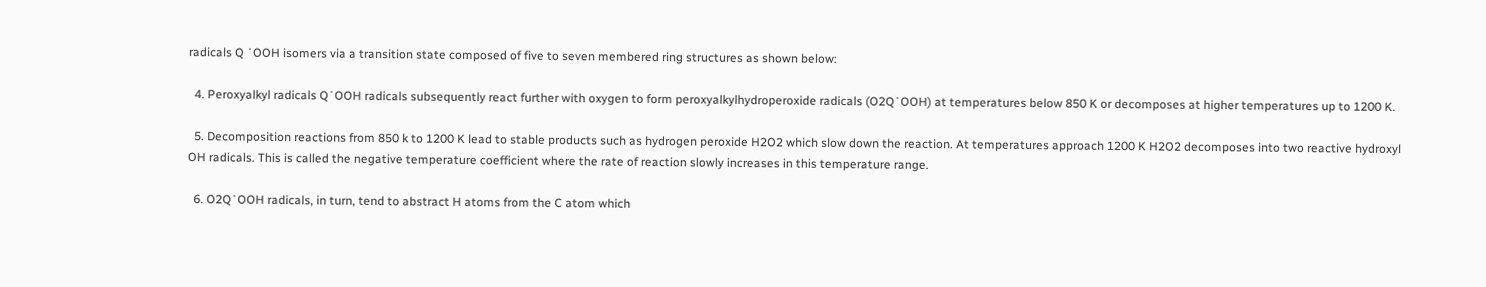radicals Q ˙OOH isomers via a transition state composed of five to seven membered ring structures as shown below:

  4. Peroxyalkyl radicals Q˙OOH radicals subsequently react further with oxygen to form peroxyalkylhydroperoxide radicals (O2Q˙OOH) at temperatures below 850 K or decomposes at higher temperatures up to 1200 K.

  5. Decomposition reactions from 850 k to 1200 K lead to stable products such as hydrogen peroxide H2O2 which slow down the reaction. At temperatures approach 1200 K H2O2 decomposes into two reactive hydroxyl OH radicals. This is called the negative temperature coefficient where the rate of reaction slowly increases in this temperature range.

  6. O2Q˙OOH radicals, in turn, tend to abstract H atoms from the C atom which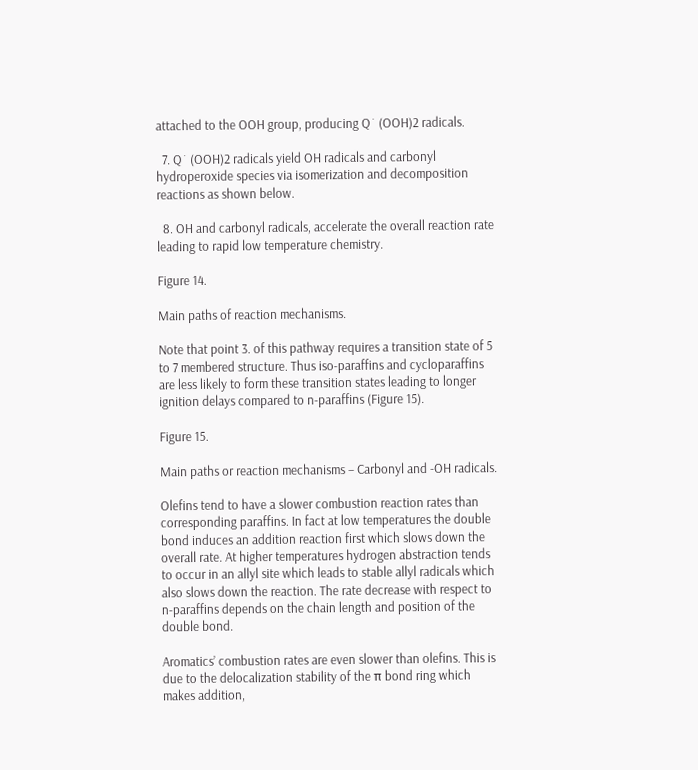attached to the OOH group, producing Q˙ (OOH)2 radicals.

  7. Q˙ (OOH)2 radicals yield OH radicals and carbonyl hydroperoxide species via isomerization and decomposition reactions as shown below.

  8. OH and carbonyl radicals, accelerate the overall reaction rate leading to rapid low temperature chemistry.

Figure 14.

Main paths of reaction mechanisms.

Note that point 3. of this pathway requires a transition state of 5 to 7 membered structure. Thus iso-paraffins and cycloparaffins are less likely to form these transition states leading to longer ignition delays compared to n-paraffins (Figure 15).

Figure 15.

Main paths or reaction mechanisms – Carbonyl and -OH radicals.

Olefins tend to have a slower combustion reaction rates than corresponding paraffins. In fact at low temperatures the double bond induces an addition reaction first which slows down the overall rate. At higher temperatures hydrogen abstraction tends to occur in an allyl site which leads to stable allyl radicals which also slows down the reaction. The rate decrease with respect to n-paraffins depends on the chain length and position of the double bond.

Aromatics’ combustion rates are even slower than olefins. This is due to the delocalization stability of the π bond ring which makes addition,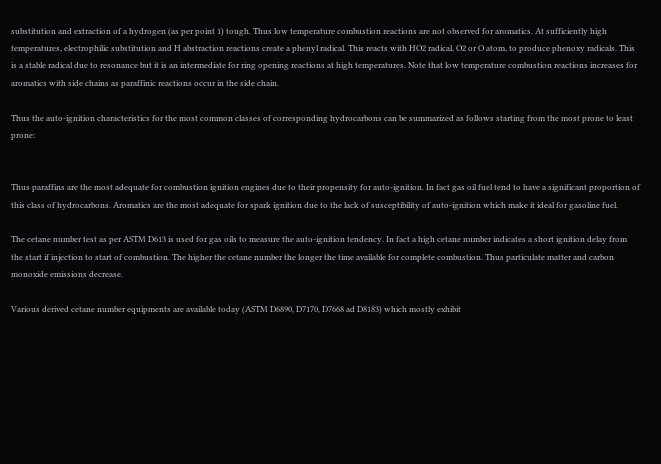substitution and extraction of a hydrogen (as per point 1) tough. Thus low temperature combustion reactions are not observed for aromatics. At sufficiently high temperatures, electrophilic substitution and H abstraction reactions create a phenyl radical. This reacts with HO2 radical, O2 or O atom, to produce phenoxy radicals. This is a stable radical due to resonance but it is an intermediate for ring opening reactions at high temperatures. Note that low temperature combustion reactions increases for aromatics with side chains as paraffinic reactions occur in the side chain.

Thus the auto-ignition characteristics for the most common classes of corresponding hydrocarbons can be summarized as follows starting from the most prone to least prone:


Thus paraffins are the most adequate for combustion ignition engines due to their propensity for auto-ignition. In fact gas oil fuel tend to have a significant proportion of this class of hydrocarbons. Aromatics are the most adequate for spark ignition due to the lack of susceptibility of auto-ignition which make it ideal for gasoline fuel.

The cetane number test as per ASTM D613 is used for gas oils to measure the auto-ignition tendency. In fact a high cetane number indicates a short ignition delay from the start if injection to start of combustion. The higher the cetane number the longer the time available for complete combustion. Thus particulate matter and carbon monoxide emissions decrease.

Various derived cetane number equipments are available today (ASTM D6890, D7170, D7668 ad D8183) which mostly exhibit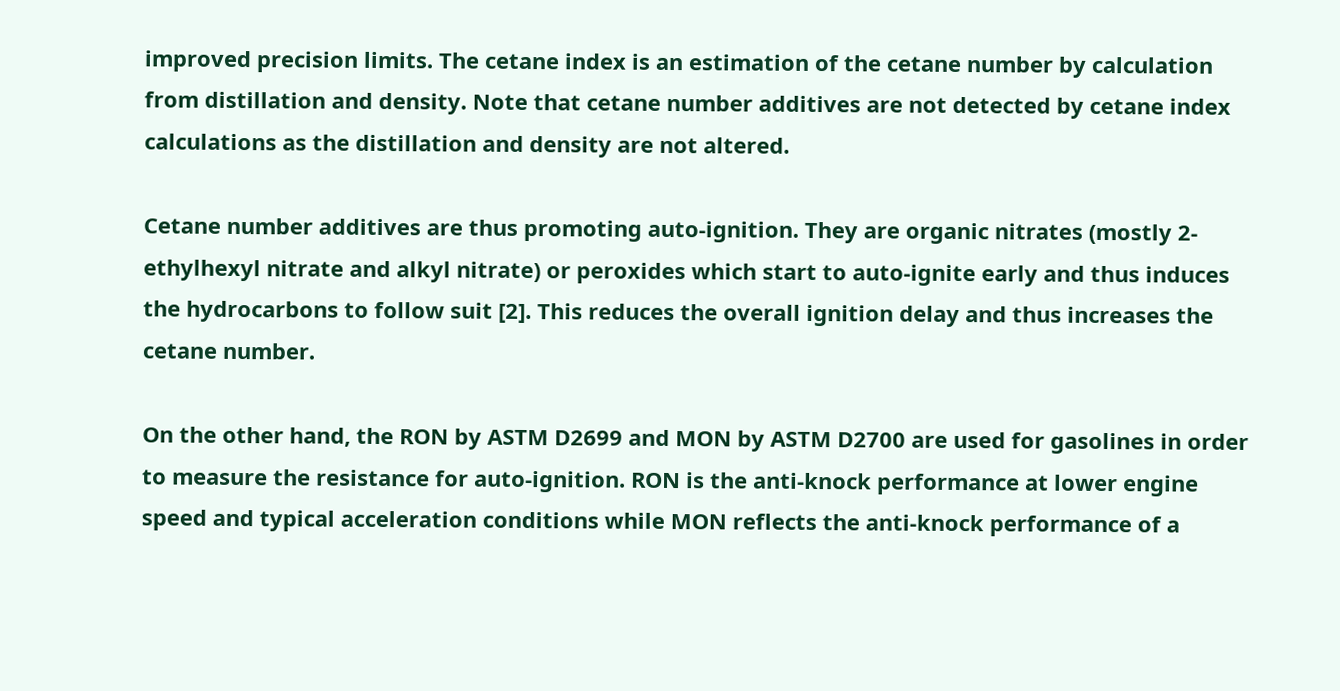improved precision limits. The cetane index is an estimation of the cetane number by calculation from distillation and density. Note that cetane number additives are not detected by cetane index calculations as the distillation and density are not altered.

Cetane number additives are thus promoting auto-ignition. They are organic nitrates (mostly 2-ethylhexyl nitrate and alkyl nitrate) or peroxides which start to auto-ignite early and thus induces the hydrocarbons to follow suit [2]. This reduces the overall ignition delay and thus increases the cetane number.

On the other hand, the RON by ASTM D2699 and MON by ASTM D2700 are used for gasolines in order to measure the resistance for auto-ignition. RON is the anti-knock performance at lower engine speed and typical acceleration conditions while MON reflects the anti-knock performance of a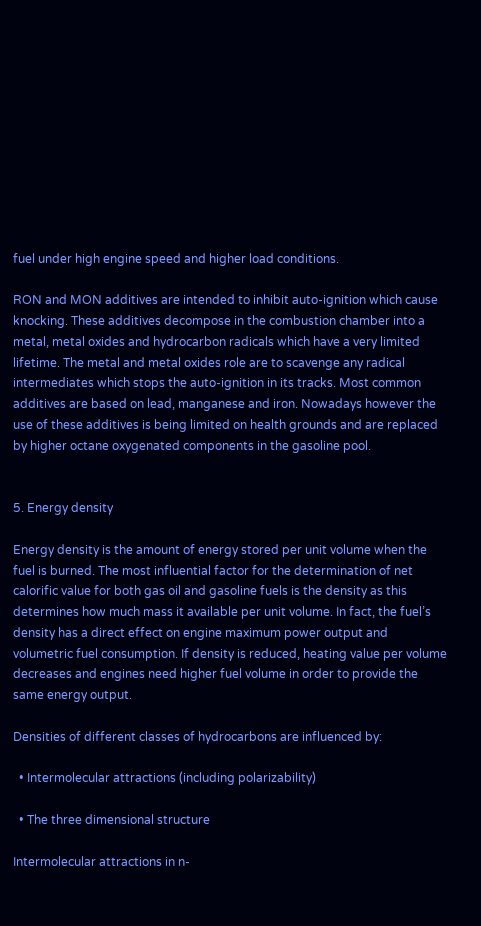fuel under high engine speed and higher load conditions.

RON and MON additives are intended to inhibit auto-ignition which cause knocking. These additives decompose in the combustion chamber into a metal, metal oxides and hydrocarbon radicals which have a very limited lifetime. The metal and metal oxides role are to scavenge any radical intermediates which stops the auto-ignition in its tracks. Most common additives are based on lead, manganese and iron. Nowadays however the use of these additives is being limited on health grounds and are replaced by higher octane oxygenated components in the gasoline pool.


5. Energy density

Energy density is the amount of energy stored per unit volume when the fuel is burned. The most influential factor for the determination of net calorific value for both gas oil and gasoline fuels is the density as this determines how much mass it available per unit volume. In fact, the fuel’s density has a direct effect on engine maximum power output and volumetric fuel consumption. If density is reduced, heating value per volume decreases and engines need higher fuel volume in order to provide the same energy output.

Densities of different classes of hydrocarbons are influenced by:

  • Intermolecular attractions (including polarizability)

  • The three dimensional structure

Intermolecular attractions in n-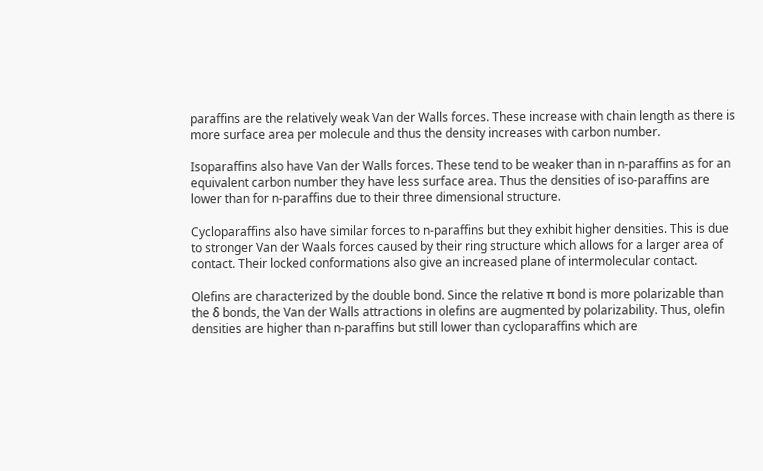paraffins are the relatively weak Van der Walls forces. These increase with chain length as there is more surface area per molecule and thus the density increases with carbon number.

Isoparaffins also have Van der Walls forces. These tend to be weaker than in n-paraffins as for an equivalent carbon number they have less surface area. Thus the densities of iso-paraffins are lower than for n-paraffins due to their three dimensional structure.

Cycloparaffins also have similar forces to n-paraffins but they exhibit higher densities. This is due to stronger Van der Waals forces caused by their ring structure which allows for a larger area of contact. Their locked conformations also give an increased plane of intermolecular contact.

Olefins are characterized by the double bond. Since the relative π bond is more polarizable than the δ bonds, the Van der Walls attractions in olefins are augmented by polarizability. Thus, olefin densities are higher than n-paraffins but still lower than cycloparaffins which are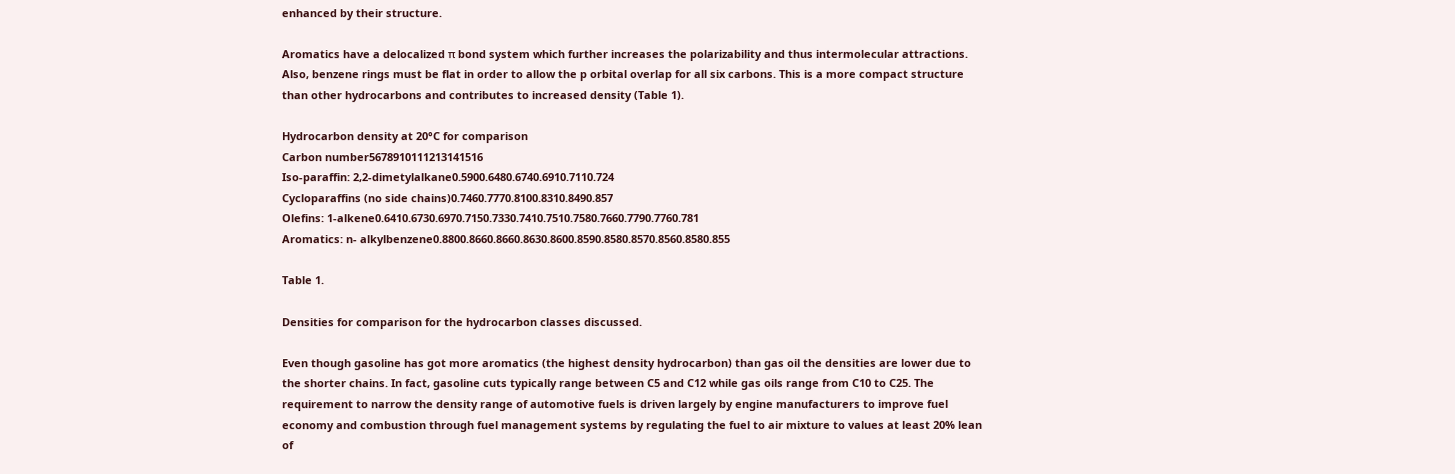enhanced by their structure.

Aromatics have a delocalized π bond system which further increases the polarizability and thus intermolecular attractions. Also, benzene rings must be flat in order to allow the p orbital overlap for all six carbons. This is a more compact structure than other hydrocarbons and contributes to increased density (Table 1).

Hydrocarbon density at 20°C for comparison
Carbon number5678910111213141516
Iso-paraffin: 2,2-dimetylalkane0.5900.6480.6740.6910.7110.724
Cycloparaffins (no side chains)0.7460.7770.8100.8310.8490.857
Olefins: 1-alkene0.6410.6730.6970.7150.7330.7410.7510.7580.7660.7790.7760.781
Aromatics: n- alkylbenzene0.8800.8660.8660.8630.8600.8590.8580.8570.8560.8580.855

Table 1.

Densities for comparison for the hydrocarbon classes discussed.

Even though gasoline has got more aromatics (the highest density hydrocarbon) than gas oil the densities are lower due to the shorter chains. In fact, gasoline cuts typically range between C5 and C12 while gas oils range from C10 to C25. The requirement to narrow the density range of automotive fuels is driven largely by engine manufacturers to improve fuel economy and combustion through fuel management systems by regulating the fuel to air mixture to values at least 20% lean of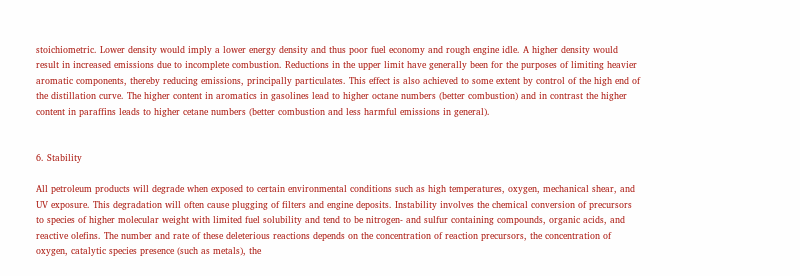stoichiometric. Lower density would imply a lower energy density and thus poor fuel economy and rough engine idle. A higher density would result in increased emissions due to incomplete combustion. Reductions in the upper limit have generally been for the purposes of limiting heavier aromatic components, thereby reducing emissions, principally particulates. This effect is also achieved to some extent by control of the high end of the distillation curve. The higher content in aromatics in gasolines lead to higher octane numbers (better combustion) and in contrast the higher content in paraffins leads to higher cetane numbers (better combustion and less harmful emissions in general).


6. Stability

All petroleum products will degrade when exposed to certain environmental conditions such as high temperatures, oxygen, mechanical shear, and UV exposure. This degradation will often cause plugging of filters and engine deposits. Instability involves the chemical conversion of precursors to species of higher molecular weight with limited fuel solubility and tend to be nitrogen- and sulfur containing compounds, organic acids, and reactive olefins. The number and rate of these deleterious reactions depends on the concentration of reaction precursors, the concentration of oxygen, catalytic species presence (such as metals), the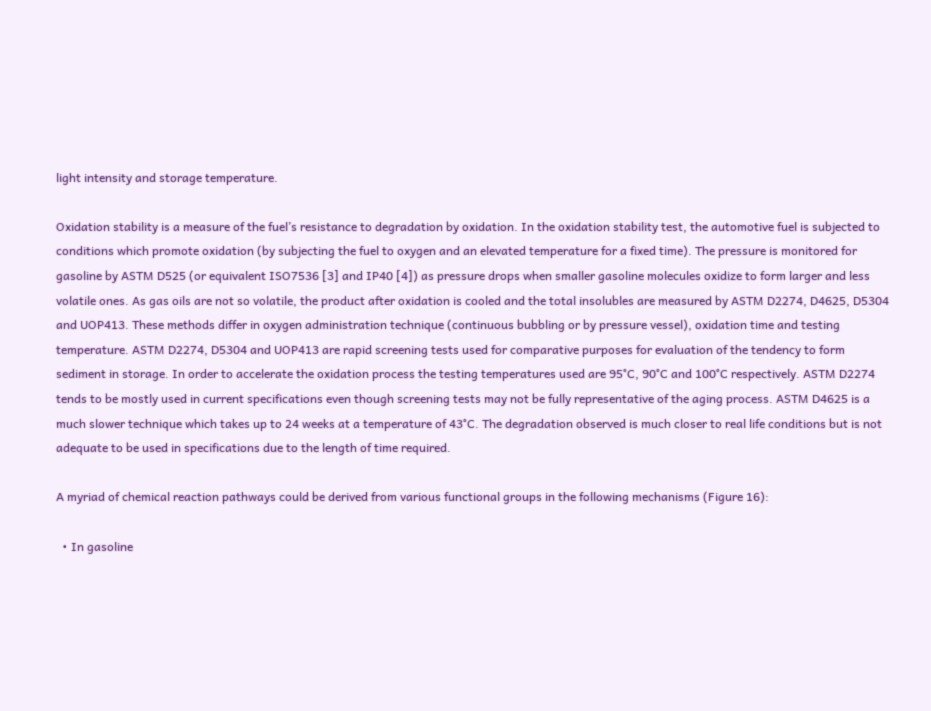light intensity and storage temperature.

Oxidation stability is a measure of the fuel’s resistance to degradation by oxidation. In the oxidation stability test, the automotive fuel is subjected to conditions which promote oxidation (by subjecting the fuel to oxygen and an elevated temperature for a fixed time). The pressure is monitored for gasoline by ASTM D525 (or equivalent ISO7536 [3] and IP40 [4]) as pressure drops when smaller gasoline molecules oxidize to form larger and less volatile ones. As gas oils are not so volatile, the product after oxidation is cooled and the total insolubles are measured by ASTM D2274, D4625, D5304 and UOP413. These methods differ in oxygen administration technique (continuous bubbling or by pressure vessel), oxidation time and testing temperature. ASTM D2274, D5304 and UOP413 are rapid screening tests used for comparative purposes for evaluation of the tendency to form sediment in storage. In order to accelerate the oxidation process the testing temperatures used are 95°C, 90°C and 100°C respectively. ASTM D2274 tends to be mostly used in current specifications even though screening tests may not be fully representative of the aging process. ASTM D4625 is a much slower technique which takes up to 24 weeks at a temperature of 43°C. The degradation observed is much closer to real life conditions but is not adequate to be used in specifications due to the length of time required.

A myriad of chemical reaction pathways could be derived from various functional groups in the following mechanisms (Figure 16):

  • In gasoline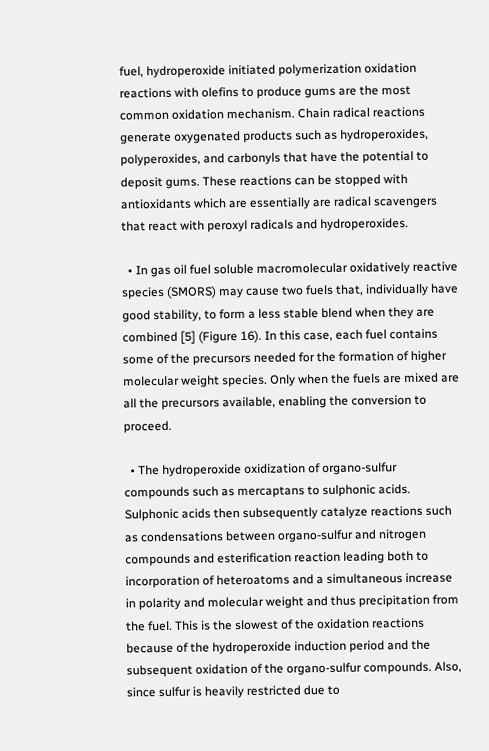fuel, hydroperoxide initiated polymerization oxidation reactions with olefins to produce gums are the most common oxidation mechanism. Chain radical reactions generate oxygenated products such as hydroperoxides, polyperoxides, and carbonyls that have the potential to deposit gums. These reactions can be stopped with antioxidants which are essentially are radical scavengers that react with peroxyl radicals and hydroperoxides.

  • In gas oil fuel soluble macromolecular oxidatively reactive species (SMORS) may cause two fuels that, individually have good stability, to form a less stable blend when they are combined [5] (Figure 16). In this case, each fuel contains some of the precursors needed for the formation of higher molecular weight species. Only when the fuels are mixed are all the precursors available, enabling the conversion to proceed.

  • The hydroperoxide oxidization of organo-sulfur compounds such as mercaptans to sulphonic acids. Sulphonic acids then subsequently catalyze reactions such as condensations between organo-sulfur and nitrogen compounds and esterification reaction leading both to incorporation of heteroatoms and a simultaneous increase in polarity and molecular weight and thus precipitation from the fuel. This is the slowest of the oxidation reactions because of the hydroperoxide induction period and the subsequent oxidation of the organo-sulfur compounds. Also, since sulfur is heavily restricted due to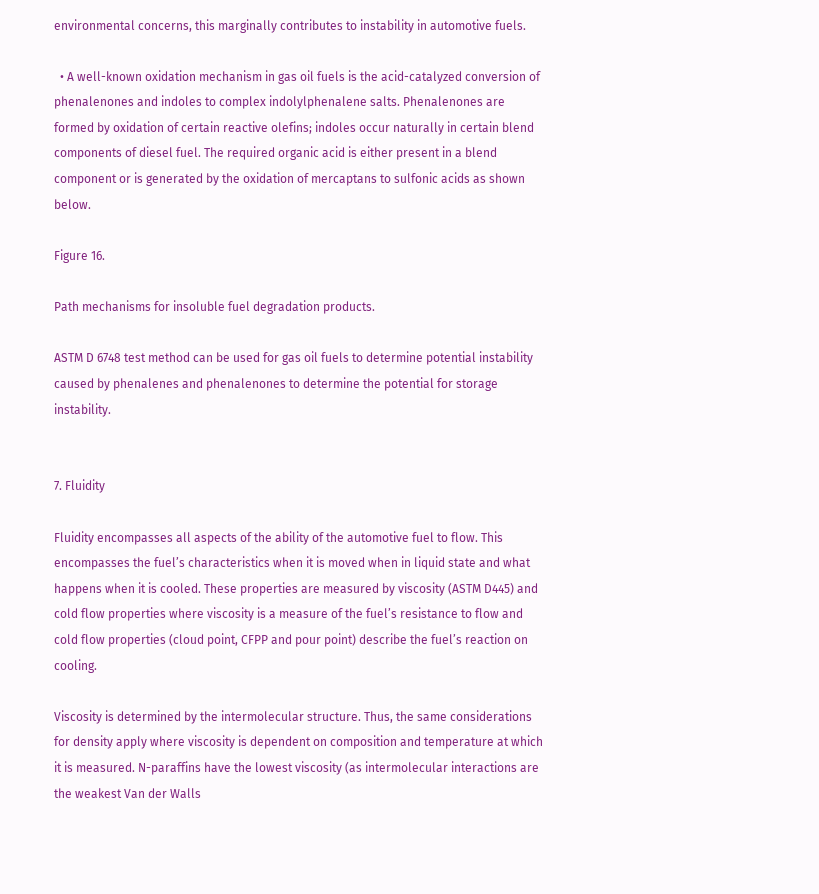environmental concerns, this marginally contributes to instability in automotive fuels.

  • A well-known oxidation mechanism in gas oil fuels is the acid-catalyzed conversion of phenalenones and indoles to complex indolylphenalene salts. Phenalenones are formed by oxidation of certain reactive olefins; indoles occur naturally in certain blend components of diesel fuel. The required organic acid is either present in a blend component or is generated by the oxidation of mercaptans to sulfonic acids as shown below.

Figure 16.

Path mechanisms for insoluble fuel degradation products.

ASTM D 6748 test method can be used for gas oil fuels to determine potential instability caused by phenalenes and phenalenones to determine the potential for storage instability.


7. Fluidity

Fluidity encompasses all aspects of the ability of the automotive fuel to flow. This encompasses the fuel’s characteristics when it is moved when in liquid state and what happens when it is cooled. These properties are measured by viscosity (ASTM D445) and cold flow properties where viscosity is a measure of the fuel’s resistance to flow and cold flow properties (cloud point, CFPP and pour point) describe the fuel’s reaction on cooling.

Viscosity is determined by the intermolecular structure. Thus, the same considerations for density apply where viscosity is dependent on composition and temperature at which it is measured. N-paraffins have the lowest viscosity (as intermolecular interactions are the weakest Van der Walls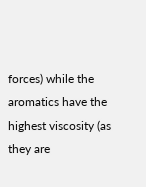forces) while the aromatics have the highest viscosity (as they are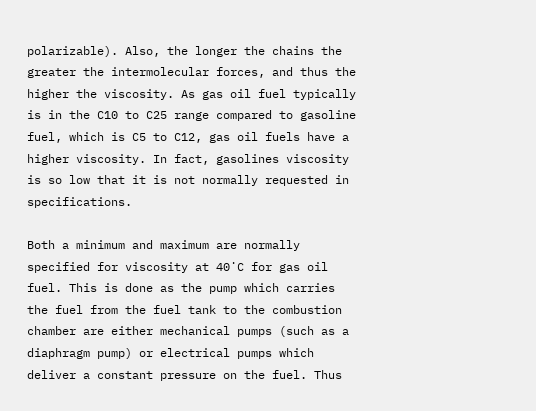polarizable). Also, the longer the chains the greater the intermolecular forces, and thus the higher the viscosity. As gas oil fuel typically is in the C10 to C25 range compared to gasoline fuel, which is C5 to C12, gas oil fuels have a higher viscosity. In fact, gasolines viscosity is so low that it is not normally requested in specifications.

Both a minimum and maximum are normally specified for viscosity at 40˙C for gas oil fuel. This is done as the pump which carries the fuel from the fuel tank to the combustion chamber are either mechanical pumps (such as a diaphragm pump) or electrical pumps which deliver a constant pressure on the fuel. Thus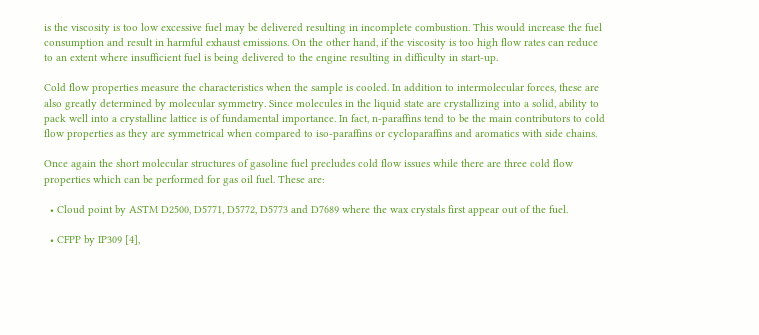is the viscosity is too low excessive fuel may be delivered resulting in incomplete combustion. This would increase the fuel consumption and result in harmful exhaust emissions. On the other hand, if the viscosity is too high flow rates can reduce to an extent where insufficient fuel is being delivered to the engine resulting in difficulty in start-up.

Cold flow properties measure the characteristics when the sample is cooled. In addition to intermolecular forces, these are also greatly determined by molecular symmetry. Since molecules in the liquid state are crystallizing into a solid, ability to pack well into a crystalline lattice is of fundamental importance. In fact, n-paraffins tend to be the main contributors to cold flow properties as they are symmetrical when compared to iso-paraffins or cycloparaffins and aromatics with side chains.

Once again the short molecular structures of gasoline fuel precludes cold flow issues while there are three cold flow properties which can be performed for gas oil fuel. These are:

  • Cloud point by ASTM D2500, D5771, D5772, D5773 and D7689 where the wax crystals first appear out of the fuel.

  • CFPP by IP309 [4],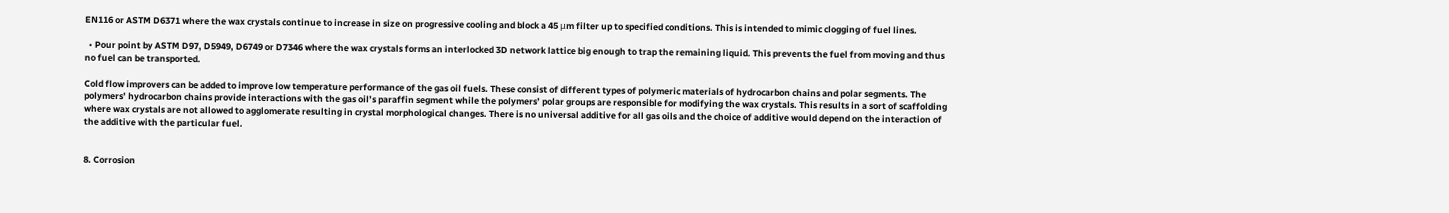EN116 or ASTM D6371 where the wax crystals continue to increase in size on progressive cooling and block a 45 μm filter up to specified conditions. This is intended to mimic clogging of fuel lines.

  • Pour point by ASTM D97, D5949, D6749 or D7346 where the wax crystals forms an interlocked 3D network lattice big enough to trap the remaining liquid. This prevents the fuel from moving and thus no fuel can be transported.

Cold flow improvers can be added to improve low temperature performance of the gas oil fuels. These consist of different types of polymeric materials of hydrocarbon chains and polar segments. The polymers’ hydrocarbon chains provide interactions with the gas oil’s paraffin segment while the polymers’ polar groups are responsible for modifying the wax crystals. This results in a sort of scaffolding where wax crystals are not allowed to agglomerate resulting in crystal morphological changes. There is no universal additive for all gas oils and the choice of additive would depend on the interaction of the additive with the particular fuel.


8. Corrosion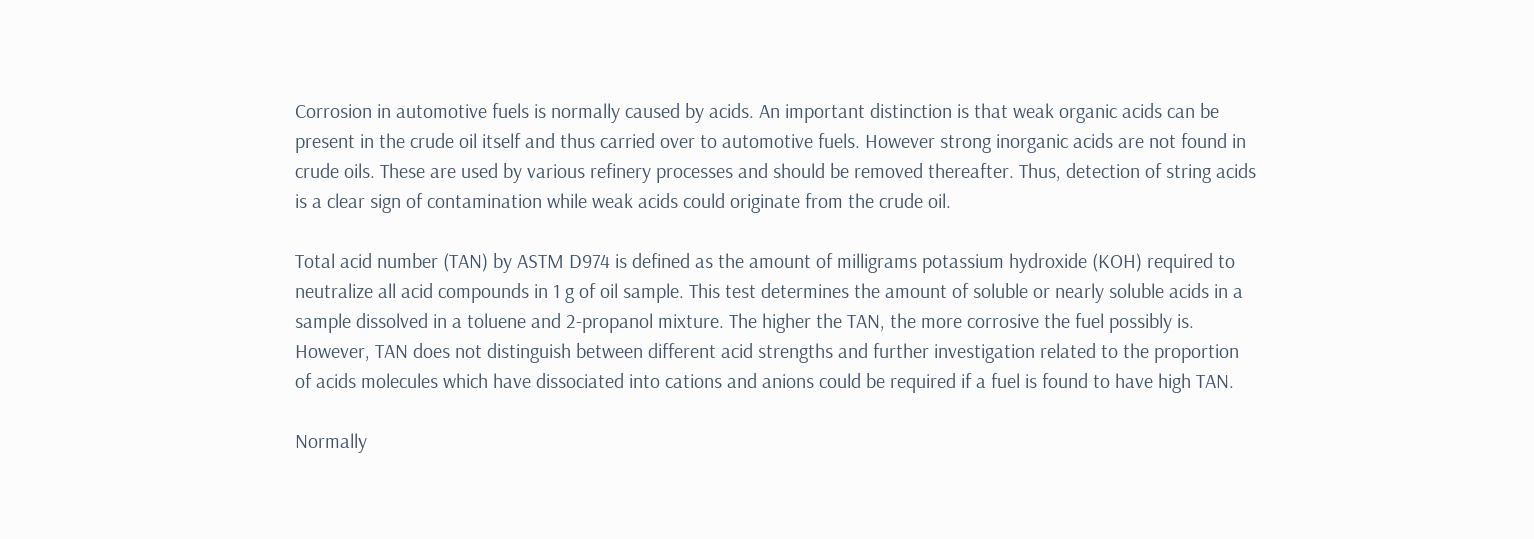Corrosion in automotive fuels is normally caused by acids. An important distinction is that weak organic acids can be present in the crude oil itself and thus carried over to automotive fuels. However strong inorganic acids are not found in crude oils. These are used by various refinery processes and should be removed thereafter. Thus, detection of string acids is a clear sign of contamination while weak acids could originate from the crude oil.

Total acid number (TAN) by ASTM D974 is defined as the amount of milligrams potassium hydroxide (KOH) required to neutralize all acid compounds in 1 g of oil sample. This test determines the amount of soluble or nearly soluble acids in a sample dissolved in a toluene and 2-propanol mixture. The higher the TAN, the more corrosive the fuel possibly is. However, TAN does not distinguish between different acid strengths and further investigation related to the proportion of acids molecules which have dissociated into cations and anions could be required if a fuel is found to have high TAN.

Normally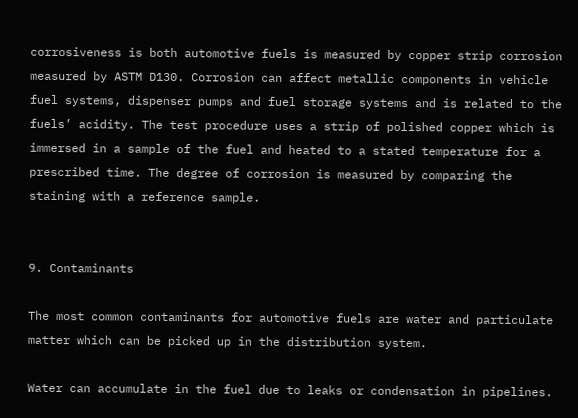corrosiveness is both automotive fuels is measured by copper strip corrosion measured by ASTM D130. Corrosion can affect metallic components in vehicle fuel systems, dispenser pumps and fuel storage systems and is related to the fuels’ acidity. The test procedure uses a strip of polished copper which is immersed in a sample of the fuel and heated to a stated temperature for a prescribed time. The degree of corrosion is measured by comparing the staining with a reference sample.


9. Contaminants

The most common contaminants for automotive fuels are water and particulate matter which can be picked up in the distribution system.

Water can accumulate in the fuel due to leaks or condensation in pipelines.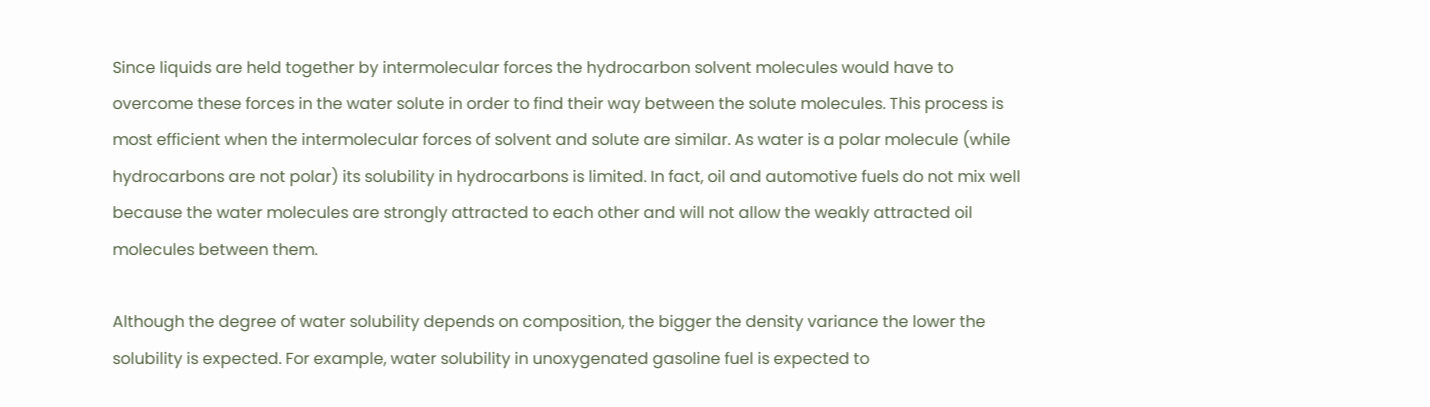Since liquids are held together by intermolecular forces the hydrocarbon solvent molecules would have to overcome these forces in the water solute in order to find their way between the solute molecules. This process is most efficient when the intermolecular forces of solvent and solute are similar. As water is a polar molecule (while hydrocarbons are not polar) its solubility in hydrocarbons is limited. In fact, oil and automotive fuels do not mix well because the water molecules are strongly attracted to each other and will not allow the weakly attracted oil molecules between them.

Although the degree of water solubility depends on composition, the bigger the density variance the lower the solubility is expected. For example, water solubility in unoxygenated gasoline fuel is expected to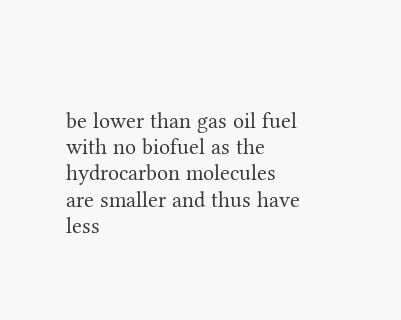be lower than gas oil fuel with no biofuel as the hydrocarbon molecules are smaller and thus have less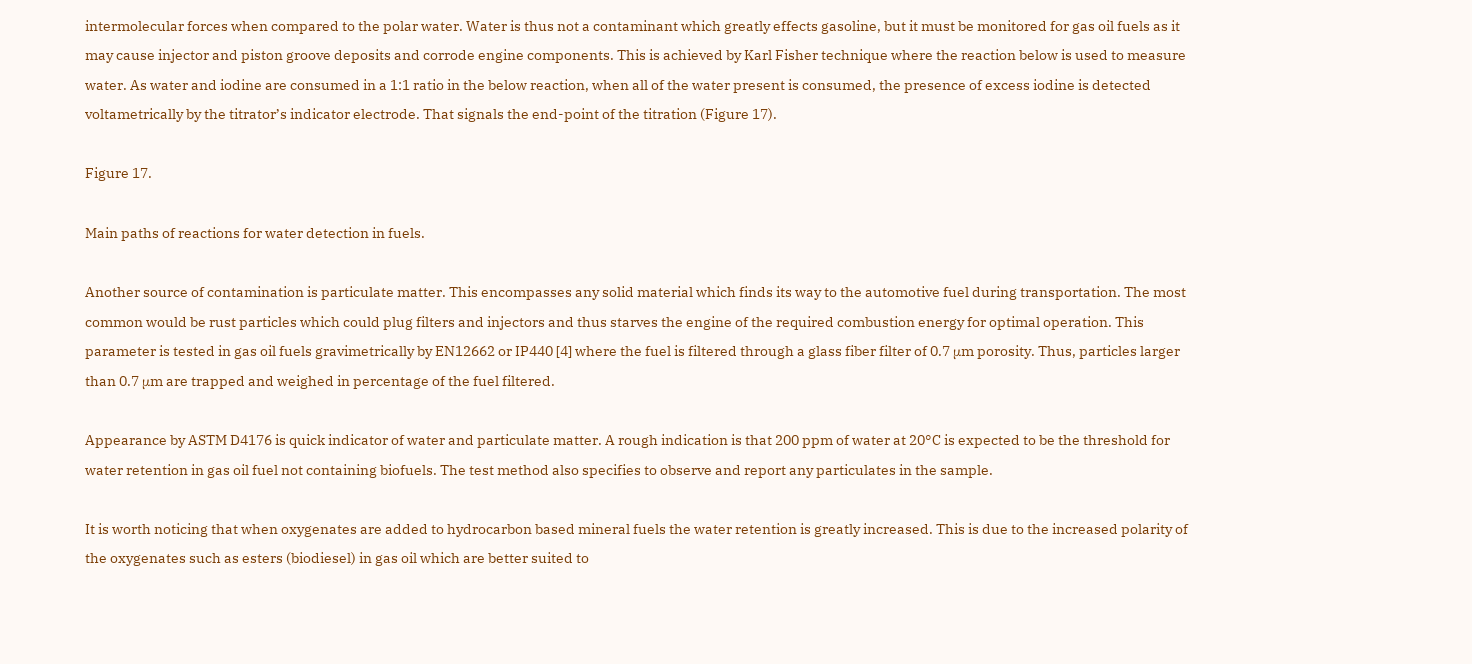intermolecular forces when compared to the polar water. Water is thus not a contaminant which greatly effects gasoline, but it must be monitored for gas oil fuels as it may cause injector and piston groove deposits and corrode engine components. This is achieved by Karl Fisher technique where the reaction below is used to measure water. As water and iodine are consumed in a 1:1 ratio in the below reaction, when all of the water present is consumed, the presence of excess iodine is detected voltametrically by the titrator’s indicator electrode. That signals the end-point of the titration (Figure 17).

Figure 17.

Main paths of reactions for water detection in fuels.

Another source of contamination is particulate matter. This encompasses any solid material which finds its way to the automotive fuel during transportation. The most common would be rust particles which could plug filters and injectors and thus starves the engine of the required combustion energy for optimal operation. This parameter is tested in gas oil fuels gravimetrically by EN12662 or IP440 [4] where the fuel is filtered through a glass fiber filter of 0.7 μm porosity. Thus, particles larger than 0.7 μm are trapped and weighed in percentage of the fuel filtered.

Appearance by ASTM D4176 is quick indicator of water and particulate matter. A rough indication is that 200 ppm of water at 20°C is expected to be the threshold for water retention in gas oil fuel not containing biofuels. The test method also specifies to observe and report any particulates in the sample.

It is worth noticing that when oxygenates are added to hydrocarbon based mineral fuels the water retention is greatly increased. This is due to the increased polarity of the oxygenates such as esters (biodiesel) in gas oil which are better suited to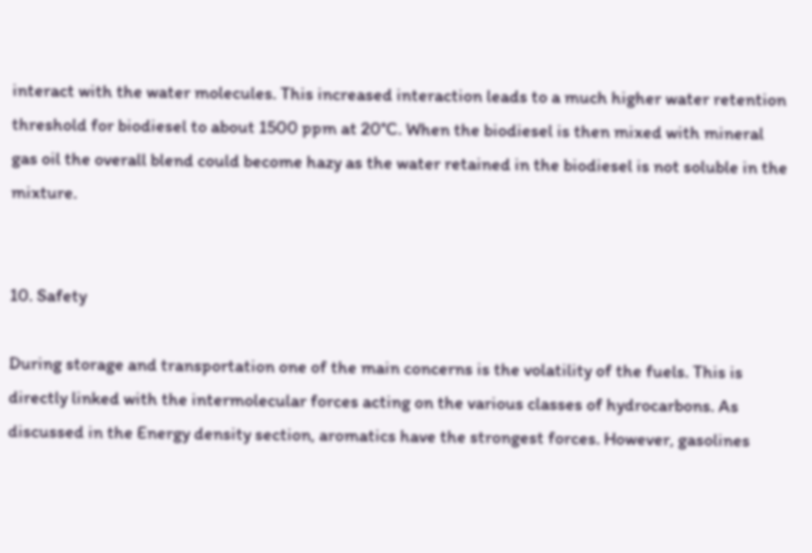interact with the water molecules. This increased interaction leads to a much higher water retention threshold for biodiesel to about 1500 ppm at 20°C. When the biodiesel is then mixed with mineral gas oil the overall blend could become hazy as the water retained in the biodiesel is not soluble in the mixture.


10. Safety

During storage and transportation one of the main concerns is the volatility of the fuels. This is directly linked with the intermolecular forces acting on the various classes of hydrocarbons. As discussed in the Energy density section, aromatics have the strongest forces. However, gasolines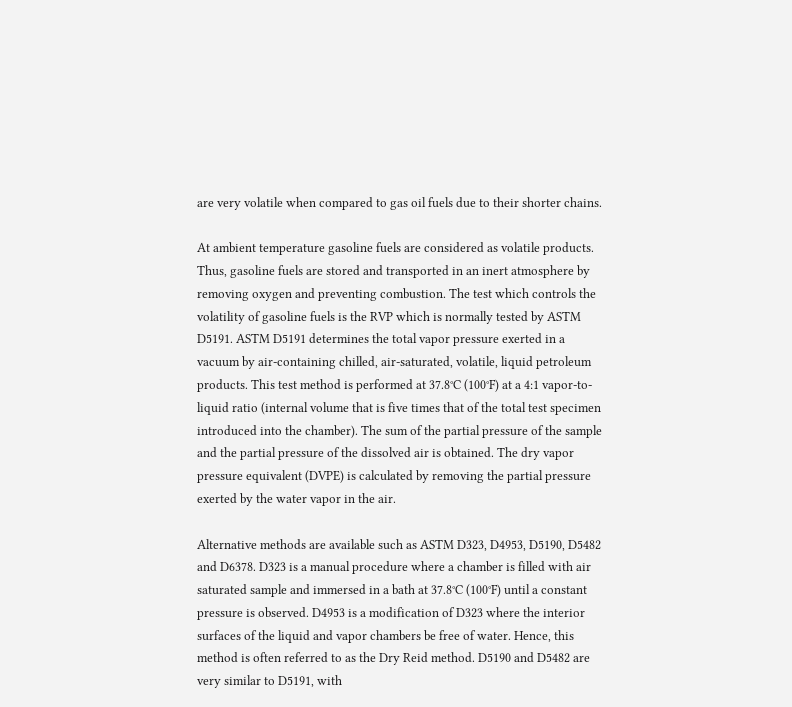are very volatile when compared to gas oil fuels due to their shorter chains.

At ambient temperature gasoline fuels are considered as volatile products. Thus, gasoline fuels are stored and transported in an inert atmosphere by removing oxygen and preventing combustion. The test which controls the volatility of gasoline fuels is the RVP which is normally tested by ASTM D5191. ASTM D5191 determines the total vapor pressure exerted in a vacuum by air-containing chilled, air-saturated, volatile, liquid petroleum products. This test method is performed at 37.8°C (100°F) at a 4:1 vapor-to-liquid ratio (internal volume that is five times that of the total test specimen introduced into the chamber). The sum of the partial pressure of the sample and the partial pressure of the dissolved air is obtained. The dry vapor pressure equivalent (DVPE) is calculated by removing the partial pressure exerted by the water vapor in the air.

Alternative methods are available such as ASTM D323, D4953, D5190, D5482 and D6378. D323 is a manual procedure where a chamber is filled with air saturated sample and immersed in a bath at 37.8°C (100°F) until a constant pressure is observed. D4953 is a modification of D323 where the interior surfaces of the liquid and vapor chambers be free of water. Hence, this method is often referred to as the Dry Reid method. D5190 and D5482 are very similar to D5191, with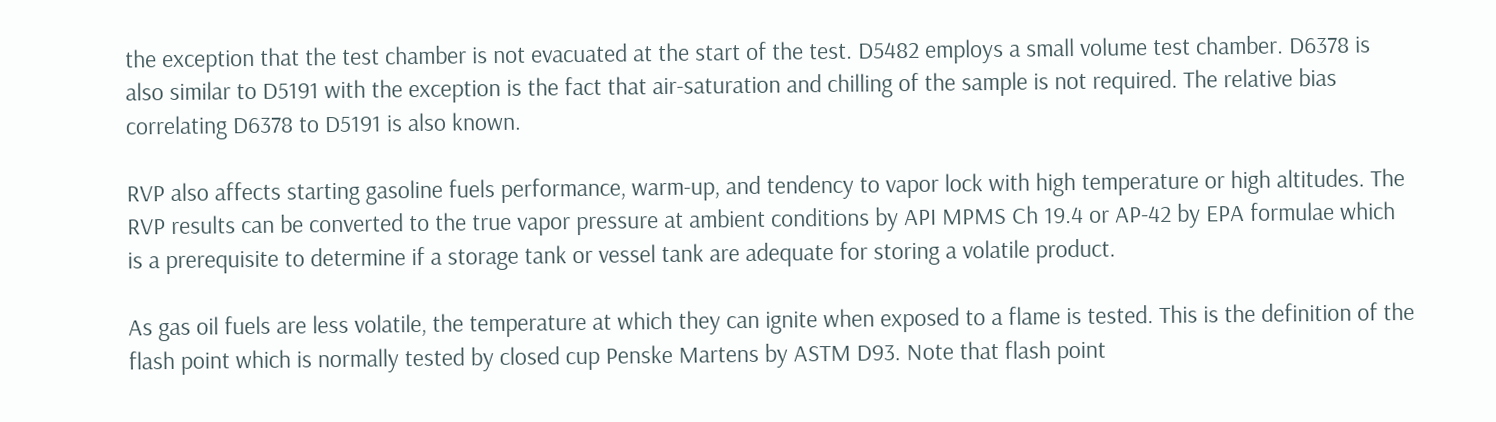the exception that the test chamber is not evacuated at the start of the test. D5482 employs a small volume test chamber. D6378 is also similar to D5191 with the exception is the fact that air-saturation and chilling of the sample is not required. The relative bias correlating D6378 to D5191 is also known.

RVP also affects starting gasoline fuels performance, warm-up, and tendency to vapor lock with high temperature or high altitudes. The RVP results can be converted to the true vapor pressure at ambient conditions by API MPMS Ch 19.4 or AP-42 by EPA formulae which is a prerequisite to determine if a storage tank or vessel tank are adequate for storing a volatile product.

As gas oil fuels are less volatile, the temperature at which they can ignite when exposed to a flame is tested. This is the definition of the flash point which is normally tested by closed cup Penske Martens by ASTM D93. Note that flash point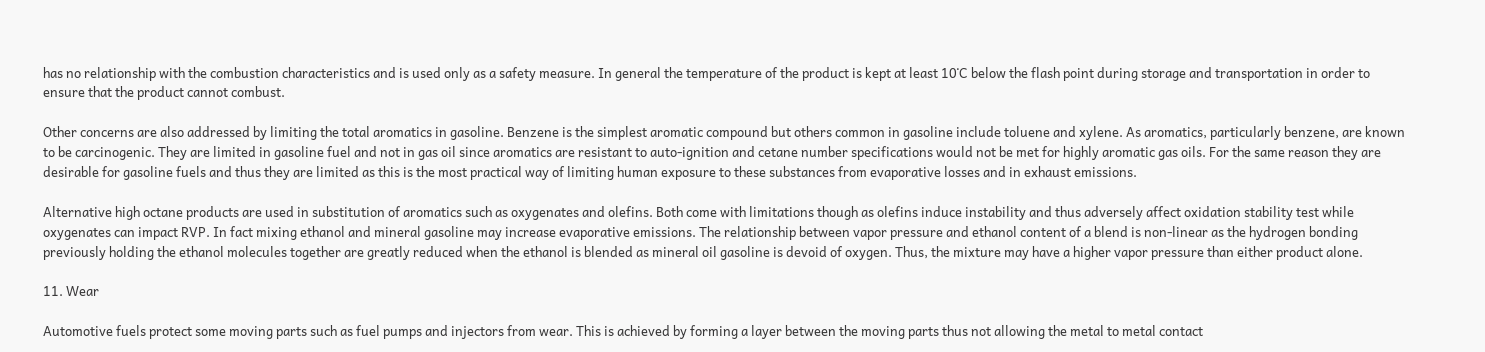has no relationship with the combustion characteristics and is used only as a safety measure. In general the temperature of the product is kept at least 10˙C below the flash point during storage and transportation in order to ensure that the product cannot combust.

Other concerns are also addressed by limiting the total aromatics in gasoline. Benzene is the simplest aromatic compound but others common in gasoline include toluene and xylene. As aromatics, particularly benzene, are known to be carcinogenic. They are limited in gasoline fuel and not in gas oil since aromatics are resistant to auto-ignition and cetane number specifications would not be met for highly aromatic gas oils. For the same reason they are desirable for gasoline fuels and thus they are limited as this is the most practical way of limiting human exposure to these substances from evaporative losses and in exhaust emissions.

Alternative high octane products are used in substitution of aromatics such as oxygenates and olefins. Both come with limitations though as olefins induce instability and thus adversely affect oxidation stability test while oxygenates can impact RVP. In fact mixing ethanol and mineral gasoline may increase evaporative emissions. The relationship between vapor pressure and ethanol content of a blend is non-linear as the hydrogen bonding previously holding the ethanol molecules together are greatly reduced when the ethanol is blended as mineral oil gasoline is devoid of oxygen. Thus, the mixture may have a higher vapor pressure than either product alone.

11. Wear

Automotive fuels protect some moving parts such as fuel pumps and injectors from wear. This is achieved by forming a layer between the moving parts thus not allowing the metal to metal contact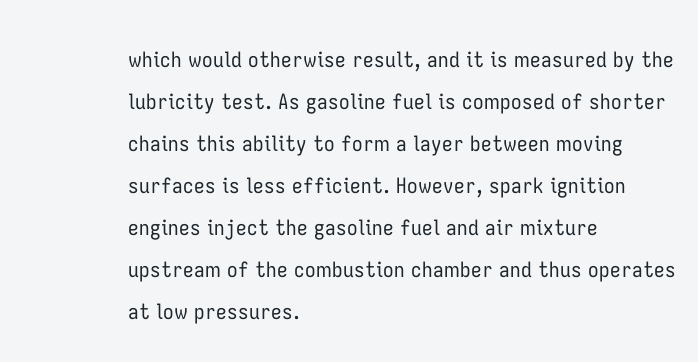which would otherwise result, and it is measured by the lubricity test. As gasoline fuel is composed of shorter chains this ability to form a layer between moving surfaces is less efficient. However, spark ignition engines inject the gasoline fuel and air mixture upstream of the combustion chamber and thus operates at low pressures.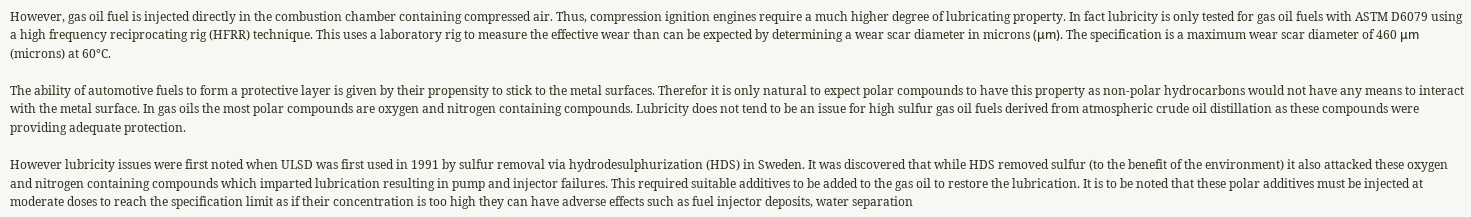However, gas oil fuel is injected directly in the combustion chamber containing compressed air. Thus, compression ignition engines require a much higher degree of lubricating property. In fact lubricity is only tested for gas oil fuels with ASTM D6079 using a high frequency reciprocating rig (HFRR) technique. This uses a laboratory rig to measure the effective wear than can be expected by determining a wear scar diameter in microns (μm). The specification is a maximum wear scar diameter of 460 μm (microns) at 60°C.

The ability of automotive fuels to form a protective layer is given by their propensity to stick to the metal surfaces. Therefor it is only natural to expect polar compounds to have this property as non-polar hydrocarbons would not have any means to interact with the metal surface. In gas oils the most polar compounds are oxygen and nitrogen containing compounds. Lubricity does not tend to be an issue for high sulfur gas oil fuels derived from atmospheric crude oil distillation as these compounds were providing adequate protection.

However lubricity issues were first noted when ULSD was first used in 1991 by sulfur removal via hydrodesulphurization (HDS) in Sweden. It was discovered that while HDS removed sulfur (to the benefit of the environment) it also attacked these oxygen and nitrogen containing compounds which imparted lubrication resulting in pump and injector failures. This required suitable additives to be added to the gas oil to restore the lubrication. It is to be noted that these polar additives must be injected at moderate doses to reach the specification limit as if their concentration is too high they can have adverse effects such as fuel injector deposits, water separation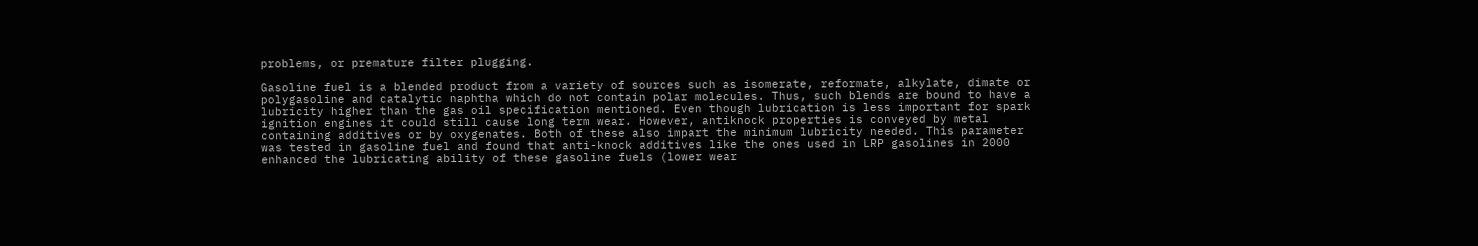problems, or premature filter plugging.

Gasoline fuel is a blended product from a variety of sources such as isomerate, reformate, alkylate, dimate or polygasoline and catalytic naphtha which do not contain polar molecules. Thus, such blends are bound to have a lubricity higher than the gas oil specification mentioned. Even though lubrication is less important for spark ignition engines it could still cause long term wear. However, antiknock properties is conveyed by metal containing additives or by oxygenates. Both of these also impart the minimum lubricity needed. This parameter was tested in gasoline fuel and found that anti-knock additives like the ones used in LRP gasolines in 2000 enhanced the lubricating ability of these gasoline fuels (lower wear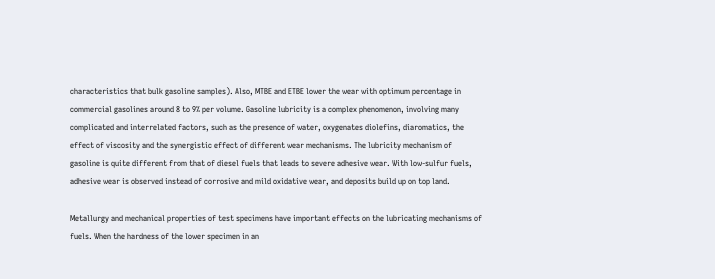characteristics that bulk gasoline samples). Also, MTBE and ETBE lower the wear with optimum percentage in commercial gasolines around 8 to 9% per volume. Gasoline lubricity is a complex phenomenon, involving many complicated and interrelated factors, such as the presence of water, oxygenates diolefins, diaromatics, the effect of viscosity and the synergistic effect of different wear mechanisms. The lubricity mechanism of gasoline is quite different from that of diesel fuels that leads to severe adhesive wear. With low-sulfur fuels, adhesive wear is observed instead of corrosive and mild oxidative wear, and deposits build up on top land.

Metallurgy and mechanical properties of test specimens have important effects on the lubricating mechanisms of fuels. When the hardness of the lower specimen in an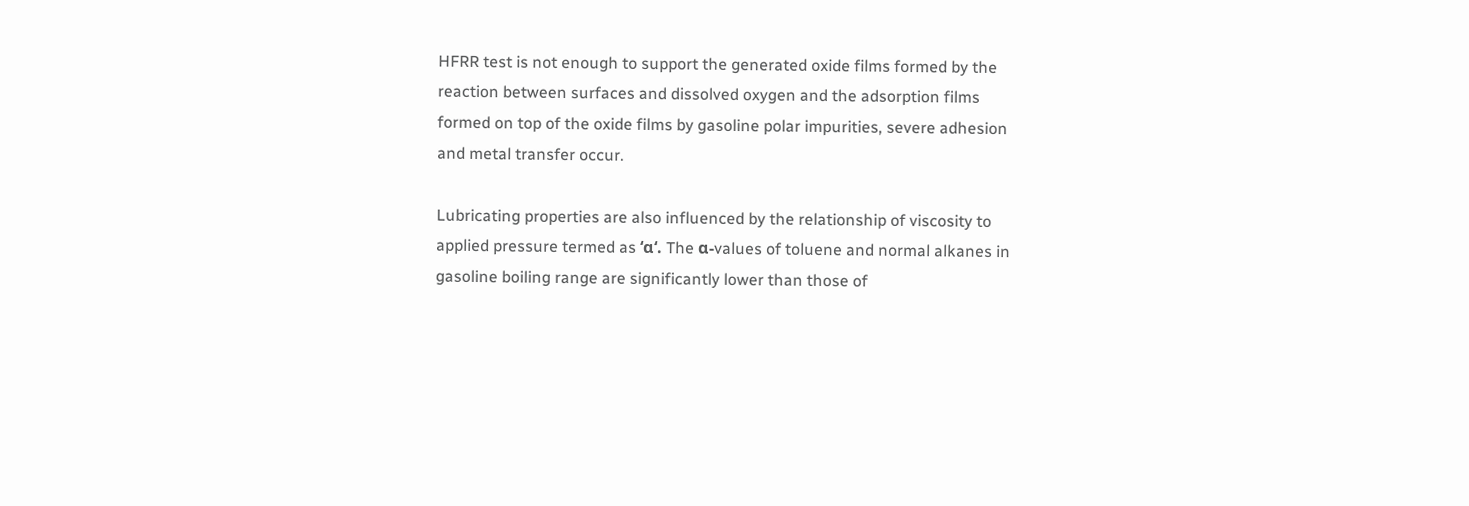HFRR test is not enough to support the generated oxide films formed by the reaction between surfaces and dissolved oxygen and the adsorption films formed on top of the oxide films by gasoline polar impurities, severe adhesion and metal transfer occur.

Lubricating properties are also influenced by the relationship of viscosity to applied pressure termed as ‘α‘. The α-values of toluene and normal alkanes in gasoline boiling range are significantly lower than those of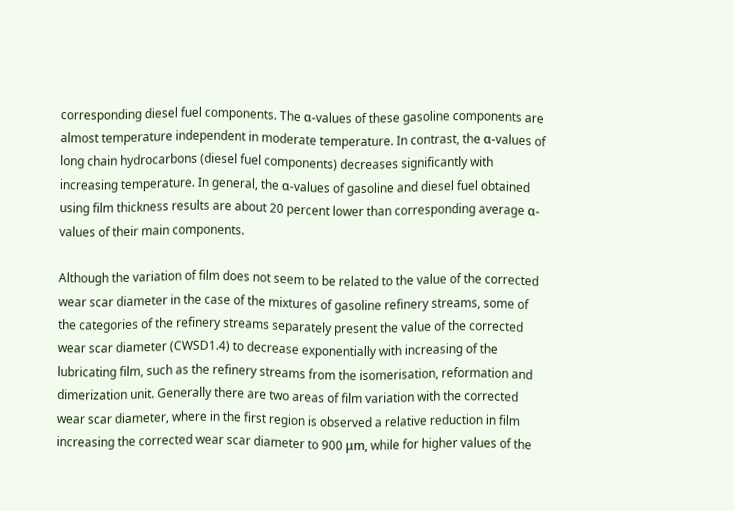corresponding diesel fuel components. The α-values of these gasoline components are almost temperature independent in moderate temperature. In contrast, the α-values of long chain hydrocarbons (diesel fuel components) decreases significantly with increasing temperature. In general, the α-values of gasoline and diesel fuel obtained using film thickness results are about 20 percent lower than corresponding average α-values of their main components.

Although the variation of film does not seem to be related to the value of the corrected wear scar diameter in the case of the mixtures of gasoline refinery streams, some of the categories of the refinery streams separately present the value of the corrected wear scar diameter (CWSD1.4) to decrease exponentially with increasing of the lubricating film, such as the refinery streams from the isomerisation, reformation and dimerization unit. Generally there are two areas of film variation with the corrected wear scar diameter, where in the first region is observed a relative reduction in film increasing the corrected wear scar diameter to 900 μm, while for higher values of the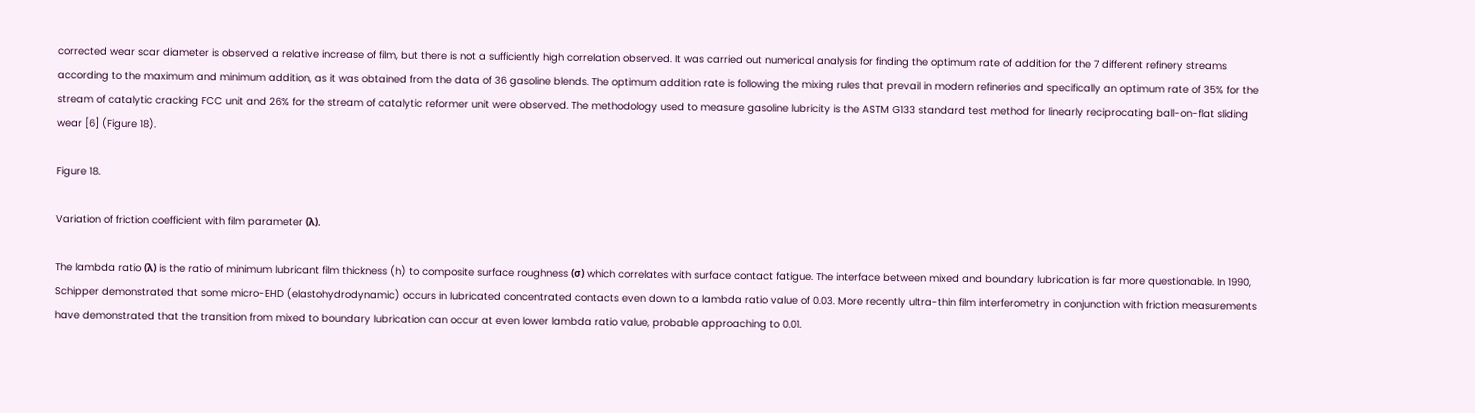corrected wear scar diameter is observed a relative increase of film, but there is not a sufficiently high correlation observed. It was carried out numerical analysis for finding the optimum rate of addition for the 7 different refinery streams according to the maximum and minimum addition, as it was obtained from the data of 36 gasoline blends. The optimum addition rate is following the mixing rules that prevail in modern refineries and specifically an optimum rate of 35% for the stream of catalytic cracking FCC unit and 26% for the stream of catalytic reformer unit were observed. The methodology used to measure gasoline lubricity is the ASTM G133 standard test method for linearly reciprocating ball-on-flat sliding wear [6] (Figure 18).

Figure 18.

Variation of friction coefficient with film parameter (λ).

The lambda ratio (λ) is the ratio of minimum lubricant film thickness (h) to composite surface roughness (σ) which correlates with surface contact fatigue. The interface between mixed and boundary lubrication is far more questionable. In 1990, Schipper demonstrated that some micro-EHD (elastohydrodynamic) occurs in lubricated concentrated contacts even down to a lambda ratio value of 0.03. More recently ultra-thin film interferometry in conjunction with friction measurements have demonstrated that the transition from mixed to boundary lubrication can occur at even lower lambda ratio value, probable approaching to 0.01.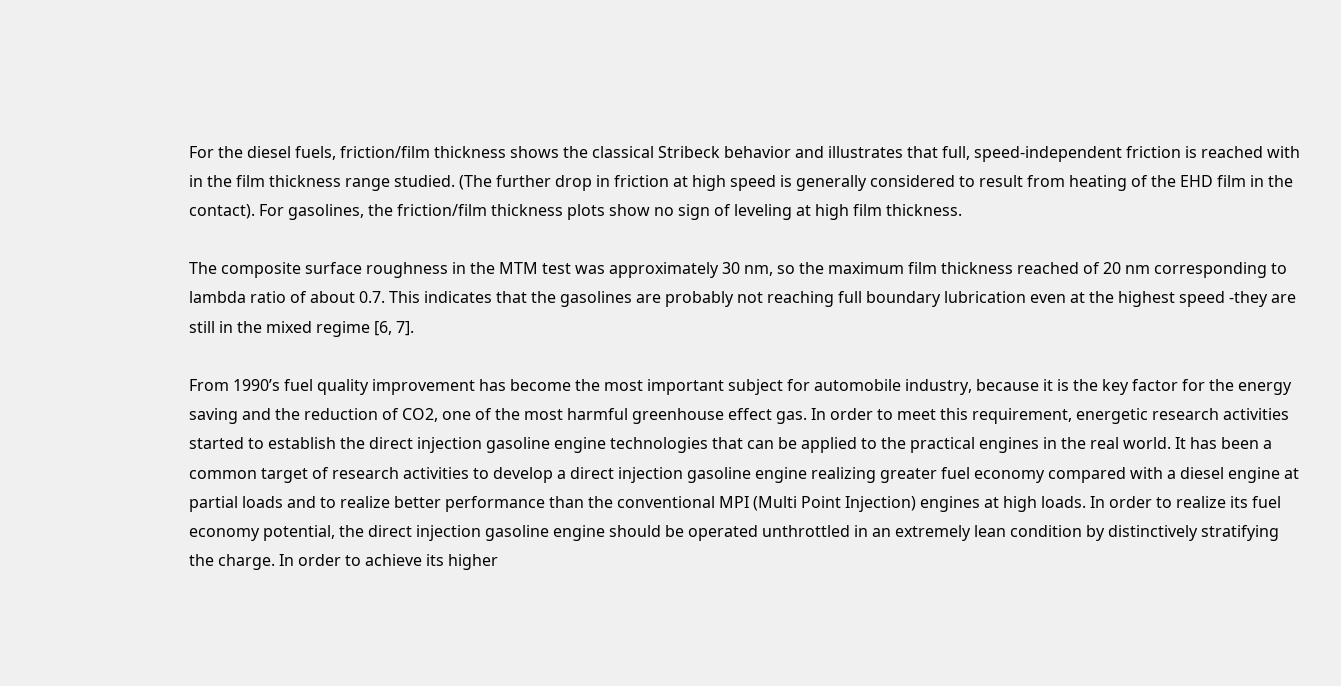For the diesel fuels, friction/film thickness shows the classical Stribeck behavior and illustrates that full, speed-independent friction is reached with in the film thickness range studied. (The further drop in friction at high speed is generally considered to result from heating of the EHD film in the contact). For gasolines, the friction/film thickness plots show no sign of leveling at high film thickness.

The composite surface roughness in the MTM test was approximately 30 nm, so the maximum film thickness reached of 20 nm corresponding to lambda ratio of about 0.7. This indicates that the gasolines are probably not reaching full boundary lubrication even at the highest speed -they are still in the mixed regime [6, 7].

From 1990’s fuel quality improvement has become the most important subject for automobile industry, because it is the key factor for the energy saving and the reduction of CO2, one of the most harmful greenhouse effect gas. In order to meet this requirement, energetic research activities started to establish the direct injection gasoline engine technologies that can be applied to the practical engines in the real world. It has been a common target of research activities to develop a direct injection gasoline engine realizing greater fuel economy compared with a diesel engine at partial loads and to realize better performance than the conventional MPI (Multi Point Injection) engines at high loads. In order to realize its fuel economy potential, the direct injection gasoline engine should be operated unthrottled in an extremely lean condition by distinctively stratifying the charge. In order to achieve its higher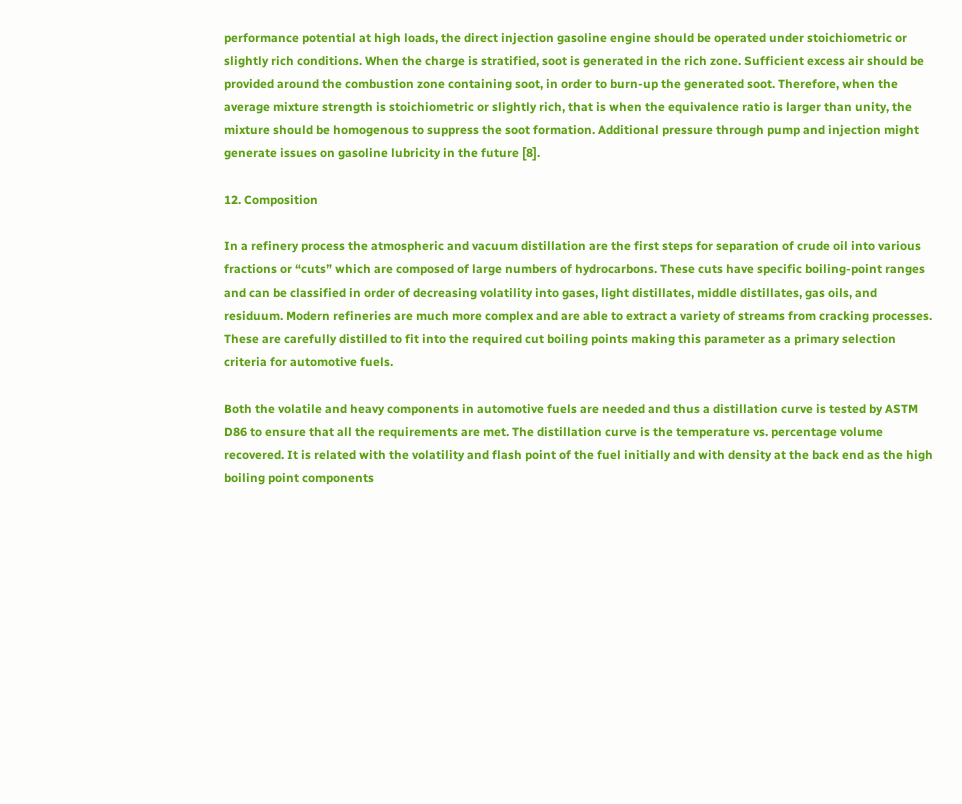performance potential at high loads, the direct injection gasoline engine should be operated under stoichiometric or slightly rich conditions. When the charge is stratified, soot is generated in the rich zone. Sufficient excess air should be provided around the combustion zone containing soot, in order to burn-up the generated soot. Therefore, when the average mixture strength is stoichiometric or slightly rich, that is when the equivalence ratio is larger than unity, the mixture should be homogenous to suppress the soot formation. Additional pressure through pump and injection might generate issues on gasoline lubricity in the future [8].

12. Composition

In a refinery process the atmospheric and vacuum distillation are the first steps for separation of crude oil into various fractions or “cuts” which are composed of large numbers of hydrocarbons. These cuts have specific boiling-point ranges and can be classified in order of decreasing volatility into gases, light distillates, middle distillates, gas oils, and residuum. Modern refineries are much more complex and are able to extract a variety of streams from cracking processes. These are carefully distilled to fit into the required cut boiling points making this parameter as a primary selection criteria for automotive fuels.

Both the volatile and heavy components in automotive fuels are needed and thus a distillation curve is tested by ASTM D86 to ensure that all the requirements are met. The distillation curve is the temperature vs. percentage volume recovered. It is related with the volatility and flash point of the fuel initially and with density at the back end as the high boiling point components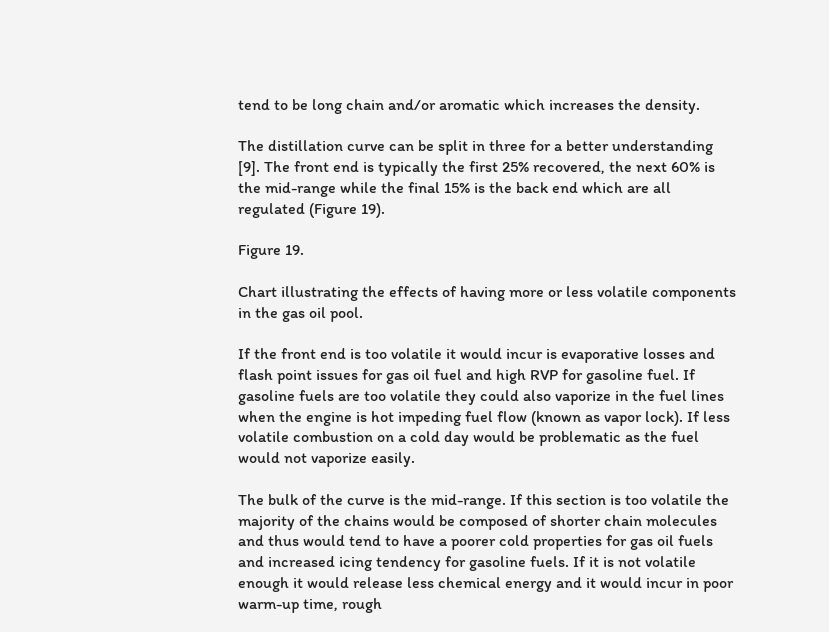tend to be long chain and/or aromatic which increases the density.

The distillation curve can be split in three for a better understanding [9]. The front end is typically the first 25% recovered, the next 60% is the mid-range while the final 15% is the back end which are all regulated (Figure 19).

Figure 19.

Chart illustrating the effects of having more or less volatile components in the gas oil pool.

If the front end is too volatile it would incur is evaporative losses and flash point issues for gas oil fuel and high RVP for gasoline fuel. If gasoline fuels are too volatile they could also vaporize in the fuel lines when the engine is hot impeding fuel flow (known as vapor lock). If less volatile combustion on a cold day would be problematic as the fuel would not vaporize easily.

The bulk of the curve is the mid-range. If this section is too volatile the majority of the chains would be composed of shorter chain molecules and thus would tend to have a poorer cold properties for gas oil fuels and increased icing tendency for gasoline fuels. If it is not volatile enough it would release less chemical energy and it would incur in poor warm-up time, rough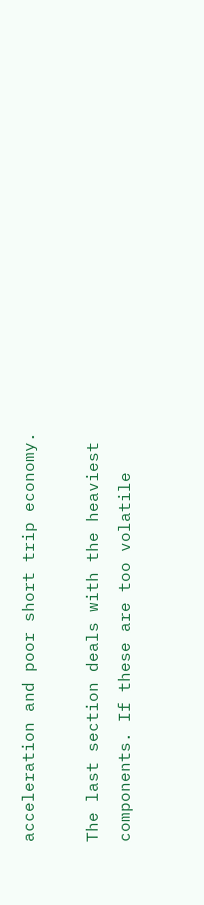acceleration and poor short trip economy.

The last section deals with the heaviest components. If these are too volatile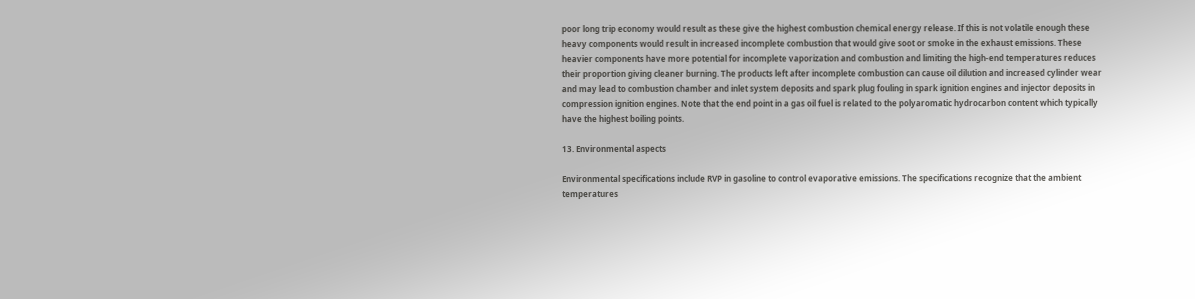poor long trip economy would result as these give the highest combustion chemical energy release. If this is not volatile enough these heavy components would result in increased incomplete combustion that would give soot or smoke in the exhaust emissions. These heavier components have more potential for incomplete vaporization and combustion and limiting the high-end temperatures reduces their proportion giving cleaner burning. The products left after incomplete combustion can cause oil dilution and increased cylinder wear and may lead to combustion chamber and inlet system deposits and spark plug fouling in spark ignition engines and injector deposits in compression ignition engines. Note that the end point in a gas oil fuel is related to the polyaromatic hydrocarbon content which typically have the highest boiling points.

13. Environmental aspects

Environmental specifications include RVP in gasoline to control evaporative emissions. The specifications recognize that the ambient temperatures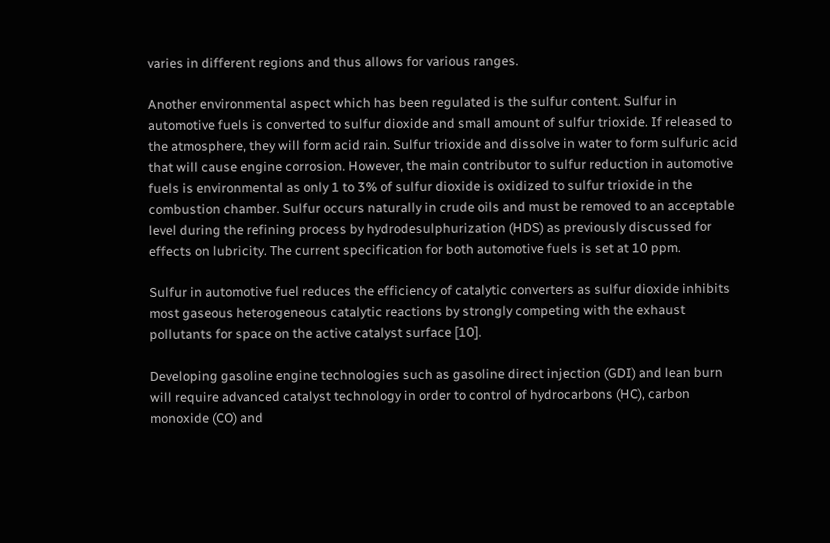varies in different regions and thus allows for various ranges.

Another environmental aspect which has been regulated is the sulfur content. Sulfur in automotive fuels is converted to sulfur dioxide and small amount of sulfur trioxide. If released to the atmosphere, they will form acid rain. Sulfur trioxide and dissolve in water to form sulfuric acid that will cause engine corrosion. However, the main contributor to sulfur reduction in automotive fuels is environmental as only 1 to 3% of sulfur dioxide is oxidized to sulfur trioxide in the combustion chamber. Sulfur occurs naturally in crude oils and must be removed to an acceptable level during the refining process by hydrodesulphurization (HDS) as previously discussed for effects on lubricity. The current specification for both automotive fuels is set at 10 ppm.

Sulfur in automotive fuel reduces the efficiency of catalytic converters as sulfur dioxide inhibits most gaseous heterogeneous catalytic reactions by strongly competing with the exhaust pollutants for space on the active catalyst surface [10].

Developing gasoline engine technologies such as gasoline direct injection (GDI) and lean burn will require advanced catalyst technology in order to control of hydrocarbons (HC), carbon monoxide (CO) and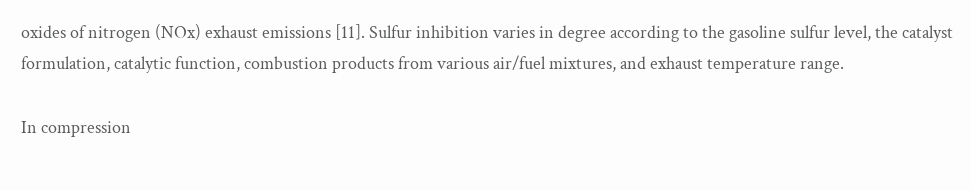oxides of nitrogen (NOx) exhaust emissions [11]. Sulfur inhibition varies in degree according to the gasoline sulfur level, the catalyst formulation, catalytic function, combustion products from various air/fuel mixtures, and exhaust temperature range.

In compression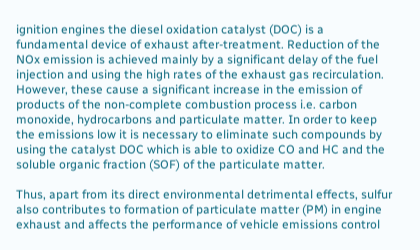ignition engines the diesel oxidation catalyst (DOC) is a fundamental device of exhaust after-treatment. Reduction of the NOx emission is achieved mainly by a significant delay of the fuel injection and using the high rates of the exhaust gas recirculation. However, these cause a significant increase in the emission of products of the non-complete combustion process i.e. carbon monoxide, hydrocarbons and particulate matter. In order to keep the emissions low it is necessary to eliminate such compounds by using the catalyst DOC which is able to oxidize CO and HC and the soluble organic fraction (SOF) of the particulate matter.

Thus, apart from its direct environmental detrimental effects, sulfur also contributes to formation of particulate matter (PM) in engine exhaust and affects the performance of vehicle emissions control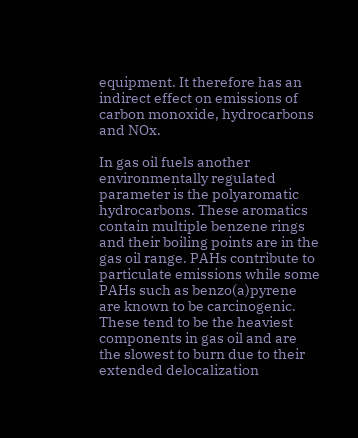equipment. It therefore has an indirect effect on emissions of carbon monoxide, hydrocarbons and NOx.

In gas oil fuels another environmentally regulated parameter is the polyaromatic hydrocarbons. These aromatics contain multiple benzene rings and their boiling points are in the gas oil range. PAHs contribute to particulate emissions while some PAHs such as benzo(a)pyrene are known to be carcinogenic. These tend to be the heaviest components in gas oil and are the slowest to burn due to their extended delocalization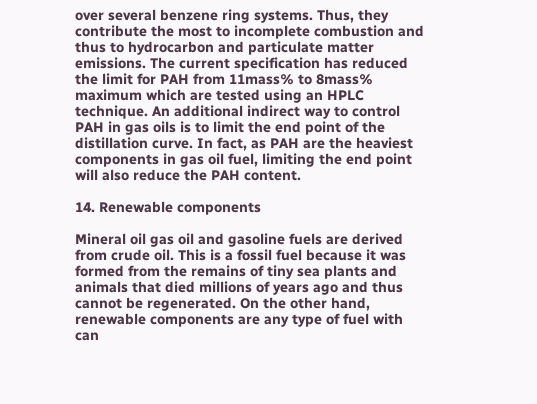over several benzene ring systems. Thus, they contribute the most to incomplete combustion and thus to hydrocarbon and particulate matter emissions. The current specification has reduced the limit for PAH from 11mass% to 8mass% maximum which are tested using an HPLC technique. An additional indirect way to control PAH in gas oils is to limit the end point of the distillation curve. In fact, as PAH are the heaviest components in gas oil fuel, limiting the end point will also reduce the PAH content.

14. Renewable components

Mineral oil gas oil and gasoline fuels are derived from crude oil. This is a fossil fuel because it was formed from the remains of tiny sea plants and animals that died millions of years ago and thus cannot be regenerated. On the other hand, renewable components are any type of fuel with can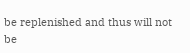be replenished and thus will not be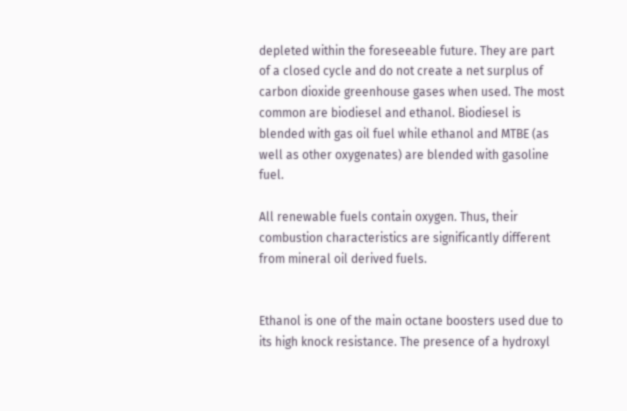depleted within the foreseeable future. They are part of a closed cycle and do not create a net surplus of carbon dioxide greenhouse gases when used. The most common are biodiesel and ethanol. Biodiesel is blended with gas oil fuel while ethanol and MTBE (as well as other oxygenates) are blended with gasoline fuel.

All renewable fuels contain oxygen. Thus, their combustion characteristics are significantly different from mineral oil derived fuels.


Ethanol is one of the main octane boosters used due to its high knock resistance. The presence of a hydroxyl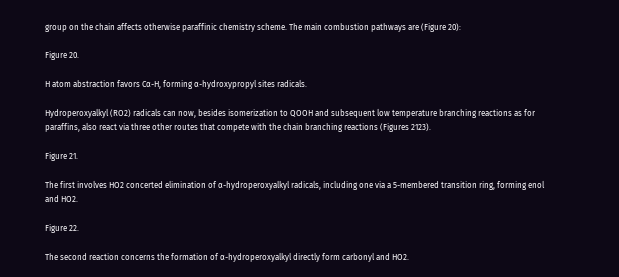group on the chain affects otherwise paraffinic chemistry scheme. The main combustion pathways are (Figure 20):

Figure 20.

H atom abstraction favors Cα-H, forming α-hydroxypropyl sites radicals.

Hydroperoxyalkyl (RO2) radicals can now, besides isomerization to QOOH and subsequent low temperature branching reactions as for paraffins, also react via three other routes that compete with the chain branching reactions (Figures 2123).

Figure 21.

The first involves HO2 concerted elimination of α-hydroperoxyalkyl radicals, including one via a 5-membered transition ring, forming enol and HO2.

Figure 22.

The second reaction concerns the formation of α-hydroperoxyalkyl directly form carbonyl and HO2.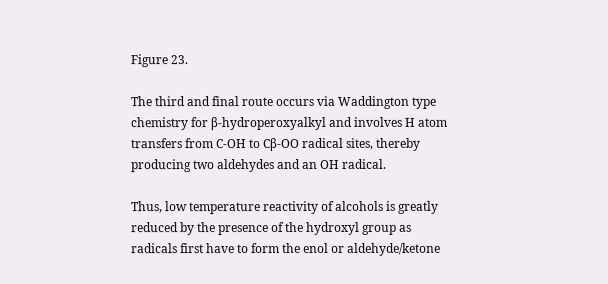Figure 23.

The third and final route occurs via Waddington type chemistry for β-hydroperoxyalkyl and involves H atom transfers from C-OH to Cβ-OO radical sites, thereby producing two aldehydes and an OH radical.

Thus, low temperature reactivity of alcohols is greatly reduced by the presence of the hydroxyl group as radicals first have to form the enol or aldehyde/ketone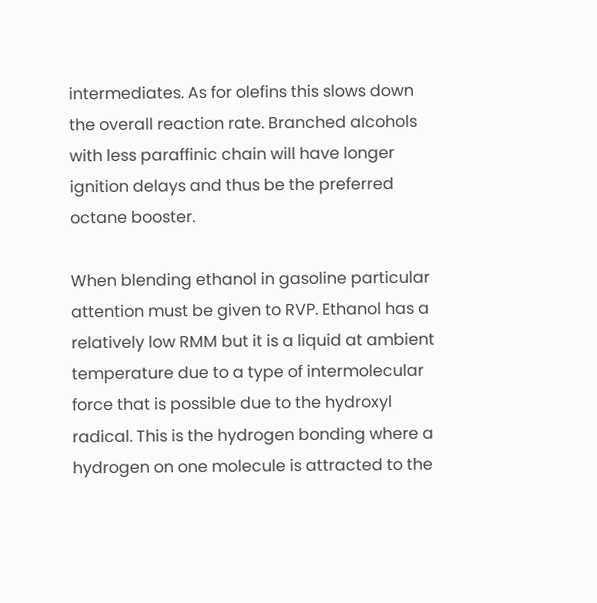intermediates. As for olefins this slows down the overall reaction rate. Branched alcohols with less paraffinic chain will have longer ignition delays and thus be the preferred octane booster.

When blending ethanol in gasoline particular attention must be given to RVP. Ethanol has a relatively low RMM but it is a liquid at ambient temperature due to a type of intermolecular force that is possible due to the hydroxyl radical. This is the hydrogen bonding where a hydrogen on one molecule is attracted to the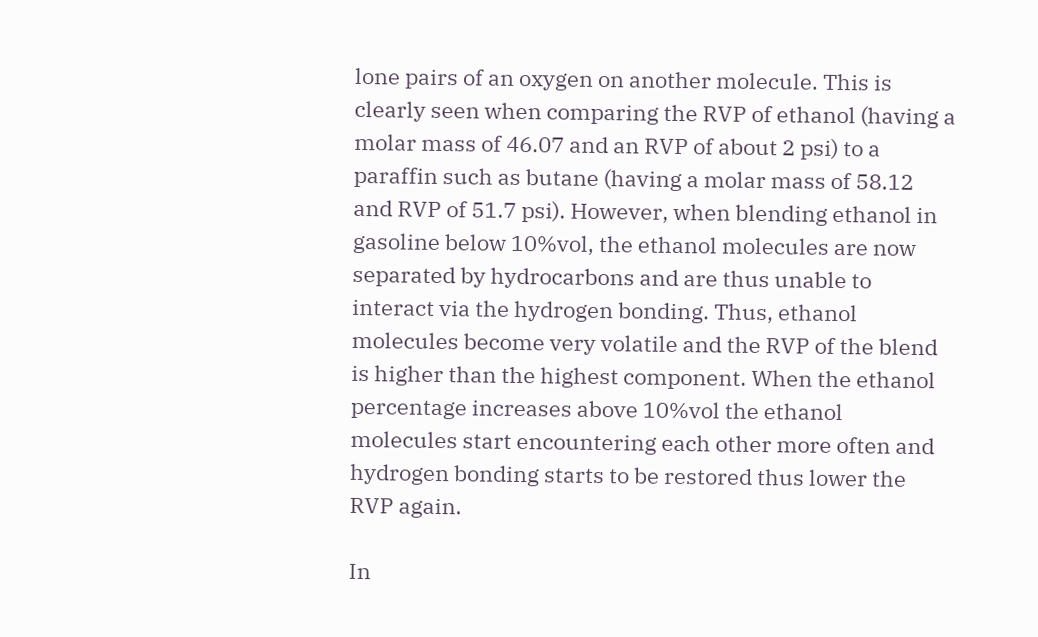lone pairs of an oxygen on another molecule. This is clearly seen when comparing the RVP of ethanol (having a molar mass of 46.07 and an RVP of about 2 psi) to a paraffin such as butane (having a molar mass of 58.12 and RVP of 51.7 psi). However, when blending ethanol in gasoline below 10%vol, the ethanol molecules are now separated by hydrocarbons and are thus unable to interact via the hydrogen bonding. Thus, ethanol molecules become very volatile and the RVP of the blend is higher than the highest component. When the ethanol percentage increases above 10%vol the ethanol molecules start encountering each other more often and hydrogen bonding starts to be restored thus lower the RVP again.

In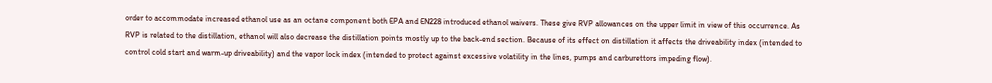order to accommodate increased ethanol use as an octane component both EPA and EN228 introduced ethanol waivers. These give RVP allowances on the upper limit in view of this occurrence. As RVP is related to the distillation, ethanol will also decrease the distillation points mostly up to the back-end section. Because of its effect on distillation it affects the driveability index (intended to control cold start and warm-up driveability) and the vapor lock index (intended to protect against excessive volatility in the lines, pumps and carburettors impeding flow).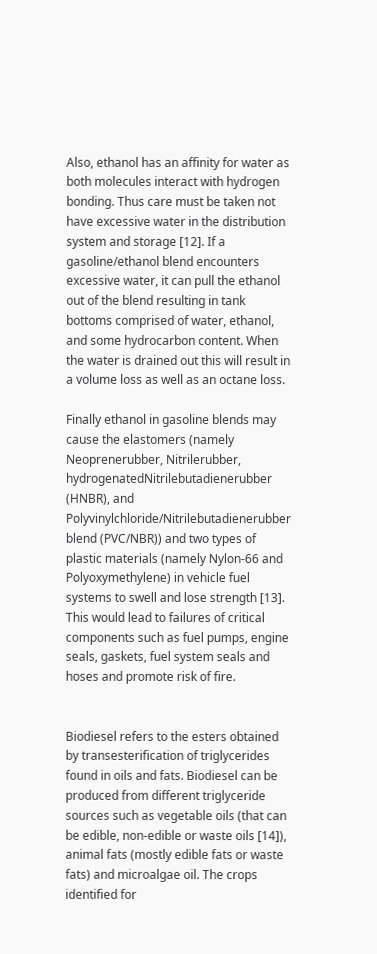Also, ethanol has an affinity for water as both molecules interact with hydrogen bonding. Thus care must be taken not have excessive water in the distribution system and storage [12]. If a gasoline/ethanol blend encounters excessive water, it can pull the ethanol out of the blend resulting in tank bottoms comprised of water, ethanol, and some hydrocarbon content. When the water is drained out this will result in a volume loss as well as an octane loss.

Finally ethanol in gasoline blends may cause the elastomers (namely Neoprenerubber, Nitrilerubber, hydrogenatedNitrilebutadienerubber (HNBR), and Polyvinylchloride/Nitrilebutadienerubber blend (PVC/NBR)) and two types of plastic materials (namely Nylon-66 and Polyoxymethylene) in vehicle fuel systems to swell and lose strength [13]. This would lead to failures of critical components such as fuel pumps, engine seals, gaskets, fuel system seals and hoses and promote risk of fire.


Biodiesel refers to the esters obtained by transesterification of triglycerides found in oils and fats. Biodiesel can be produced from different triglyceride sources such as vegetable oils (that can be edible, non-edible or waste oils [14]), animal fats (mostly edible fats or waste fats) and microalgae oil. The crops identified for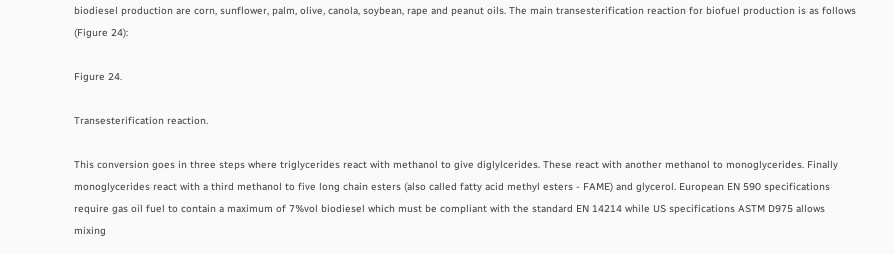biodiesel production are corn, sunflower, palm, olive, canola, soybean, rape and peanut oils. The main transesterification reaction for biofuel production is as follows (Figure 24):

Figure 24.

Transesterification reaction.

This conversion goes in three steps where triglycerides react with methanol to give diglylcerides. These react with another methanol to monoglycerides. Finally monoglycerides react with a third methanol to five long chain esters (also called fatty acid methyl esters - FAME) and glycerol. European EN 590 specifications require gas oil fuel to contain a maximum of 7%vol biodiesel which must be compliant with the standard EN 14214 while US specifications ASTM D975 allows mixing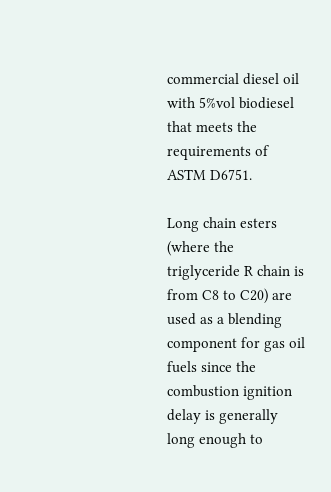commercial diesel oil with 5%vol biodiesel that meets the requirements of ASTM D6751.

Long chain esters (where the triglyceride R chain is from C8 to C20) are used as a blending component for gas oil fuels since the combustion ignition delay is generally long enough to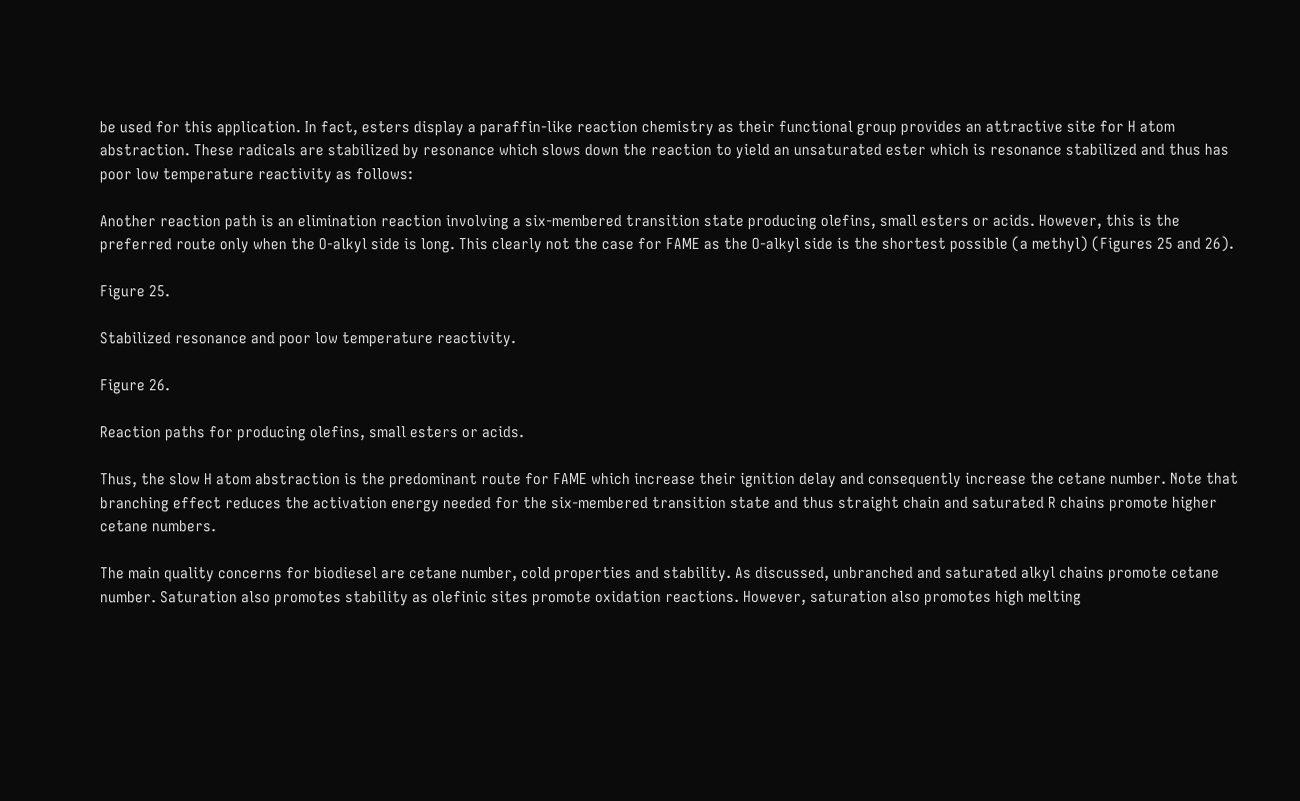be used for this application. In fact, esters display a paraffin-like reaction chemistry as their functional group provides an attractive site for H atom abstraction. These radicals are stabilized by resonance which slows down the reaction to yield an unsaturated ester which is resonance stabilized and thus has poor low temperature reactivity as follows:

Another reaction path is an elimination reaction involving a six-membered transition state producing olefins, small esters or acids. However, this is the preferred route only when the O-alkyl side is long. This clearly not the case for FAME as the O-alkyl side is the shortest possible (a methyl) (Figures 25 and 26).

Figure 25.

Stabilized resonance and poor low temperature reactivity.

Figure 26.

Reaction paths for producing olefins, small esters or acids.

Thus, the slow H atom abstraction is the predominant route for FAME which increase their ignition delay and consequently increase the cetane number. Note that branching effect reduces the activation energy needed for the six-membered transition state and thus straight chain and saturated R chains promote higher cetane numbers.

The main quality concerns for biodiesel are cetane number, cold properties and stability. As discussed, unbranched and saturated alkyl chains promote cetane number. Saturation also promotes stability as olefinic sites promote oxidation reactions. However, saturation also promotes high melting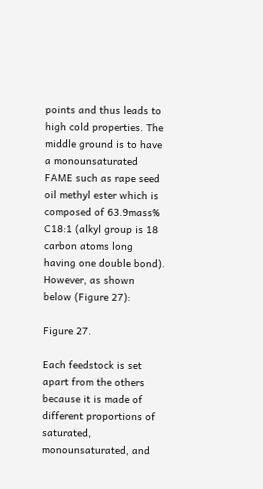points and thus leads to high cold properties. The middle ground is to have a monounsaturated FAME such as rape seed oil methyl ester which is composed of 63.9mass% C18:1 (alkyl group is 18 carbon atoms long having one double bond). However, as shown below (Figure 27):

Figure 27.

Each feedstock is set apart from the others because it is made of different proportions of saturated, monounsaturated, and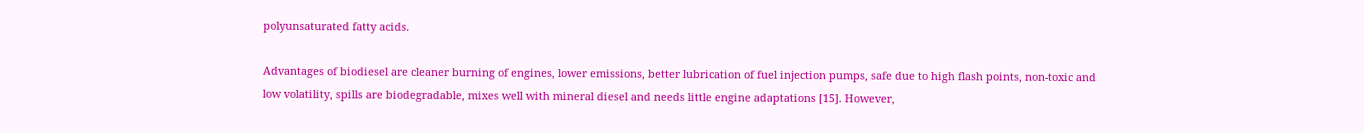polyunsaturated fatty acids.

Advantages of biodiesel are cleaner burning of engines, lower emissions, better lubrication of fuel injection pumps, safe due to high flash points, non-toxic and low volatility, spills are biodegradable, mixes well with mineral diesel and needs little engine adaptations [15]. However,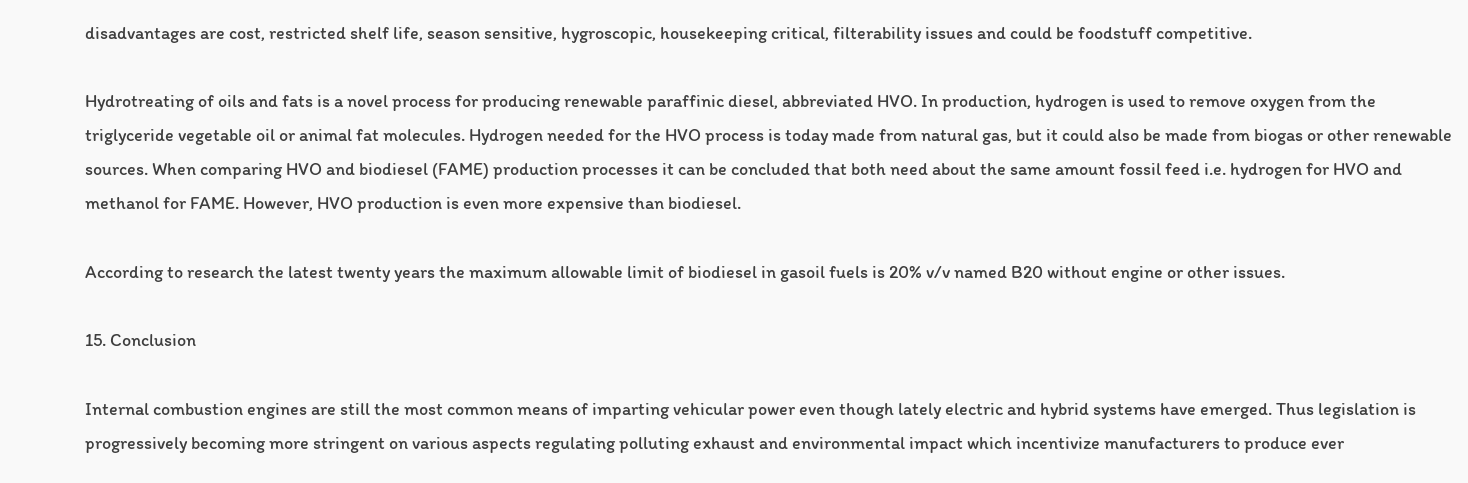disadvantages are cost, restricted shelf life, season sensitive, hygroscopic, housekeeping critical, filterability issues and could be foodstuff competitive.

Hydrotreating of oils and fats is a novel process for producing renewable paraffinic diesel, abbreviated HVO. In production, hydrogen is used to remove oxygen from the triglyceride vegetable oil or animal fat molecules. Hydrogen needed for the HVO process is today made from natural gas, but it could also be made from biogas or other renewable sources. When comparing HVO and biodiesel (FAME) production processes it can be concluded that both need about the same amount fossil feed i.e. hydrogen for HVO and methanol for FAME. However, HVO production is even more expensive than biodiesel.

According to research the latest twenty years the maximum allowable limit of biodiesel in gasoil fuels is 20% v/v named B20 without engine or other issues.

15. Conclusion

Internal combustion engines are still the most common means of imparting vehicular power even though lately electric and hybrid systems have emerged. Thus legislation is progressively becoming more stringent on various aspects regulating polluting exhaust and environmental impact which incentivize manufacturers to produce ever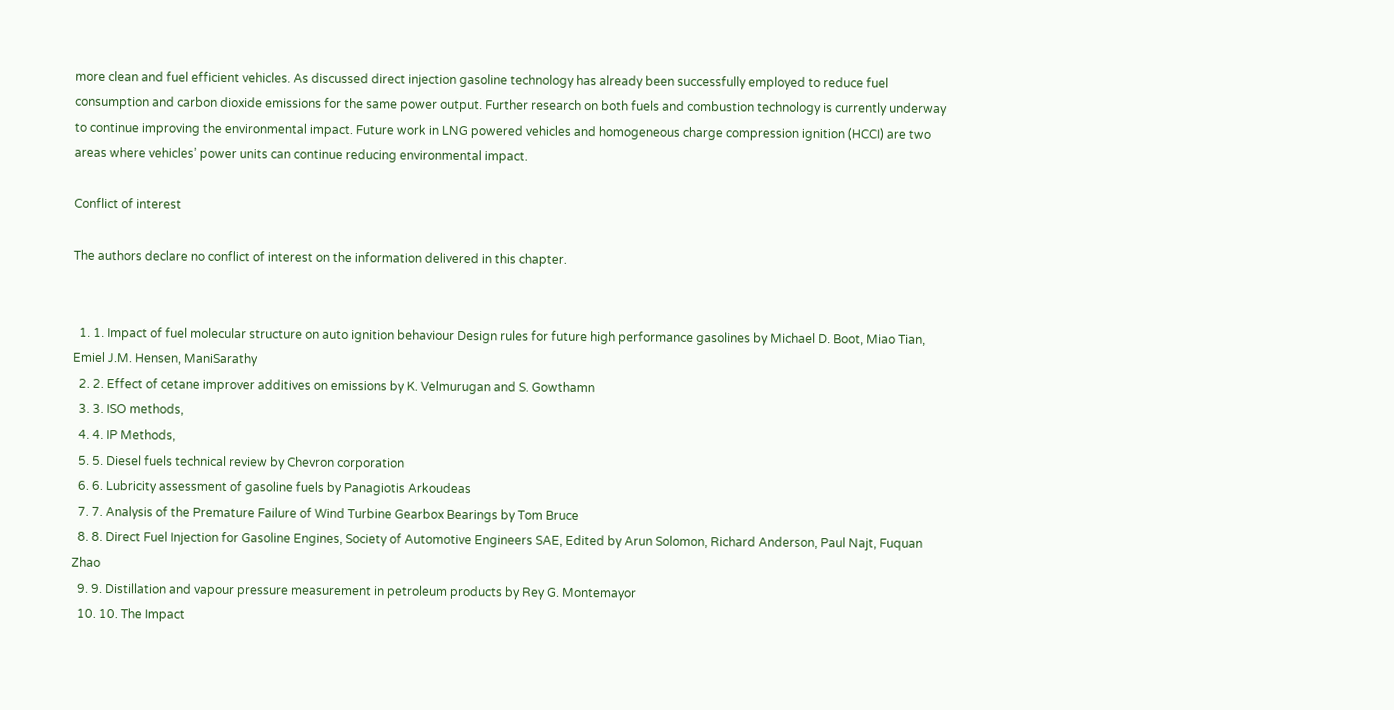more clean and fuel efficient vehicles. As discussed direct injection gasoline technology has already been successfully employed to reduce fuel consumption and carbon dioxide emissions for the same power output. Further research on both fuels and combustion technology is currently underway to continue improving the environmental impact. Future work in LNG powered vehicles and homogeneous charge compression ignition (HCCI) are two areas where vehicles’ power units can continue reducing environmental impact.

Conflict of interest

The authors declare no conflict of interest on the information delivered in this chapter.


  1. 1. Impact of fuel molecular structure on auto ignition behaviour Design rules for future high performance gasolines by Michael D. Boot, Miao Tian, Emiel J.M. Hensen, ManiSarathy
  2. 2. Effect of cetane improver additives on emissions by K. Velmurugan and S. Gowthamn
  3. 3. ISO methods,
  4. 4. IP Methods,
  5. 5. Diesel fuels technical review by Chevron corporation
  6. 6. Lubricity assessment of gasoline fuels by Panagiotis Arkoudeas
  7. 7. Analysis of the Premature Failure of Wind Turbine Gearbox Bearings by Tom Bruce
  8. 8. Direct Fuel Injection for Gasoline Engines, Society of Automotive Engineers SAE, Edited by Arun Solomon, Richard Anderson, Paul Najt, Fuquan Zhao
  9. 9. Distillation and vapour pressure measurement in petroleum products by Rey G. Montemayor
  10. 10. The Impact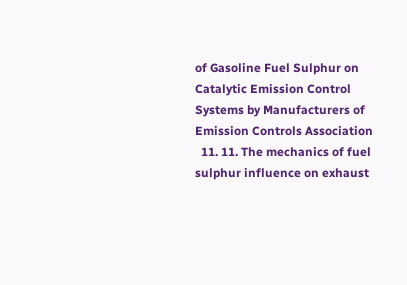of Gasoline Fuel Sulphur on Catalytic Emission Control Systems by Manufacturers of Emission Controls Association
  11. 11. The mechanics of fuel sulphur influence on exhaust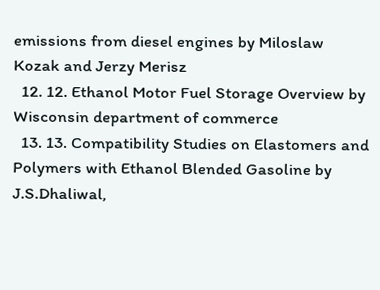emissions from diesel engines by Miloslaw Kozak and Jerzy Merisz
  12. 12. Ethanol Motor Fuel Storage Overview by Wisconsin department of commerce
  13. 13. Compatibility Studies on Elastomers and Polymers with Ethanol Blended Gasoline by J.S.Dhaliwal,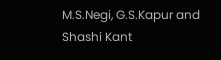M.S.Negi, G.S.Kapur and Shashi Kant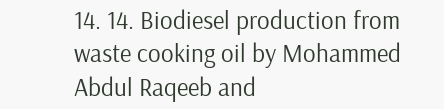14. 14. Biodiesel production from waste cooking oil by Mohammed Abdul Raqeeb and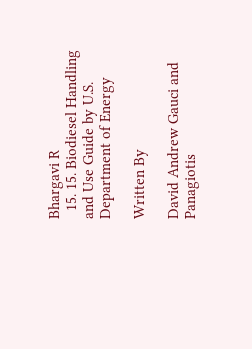Bhargavi R
  15. 15. Biodiesel Handling and Use Guide by U.S. Department of Energy

Written By

David Andrew Gauci and Panagiotis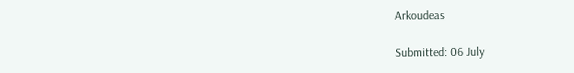Arkoudeas

Submitted: 06 July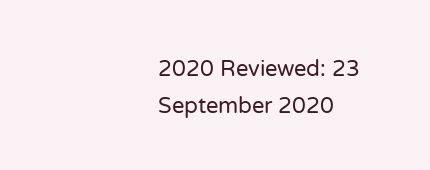2020 Reviewed: 23 September 2020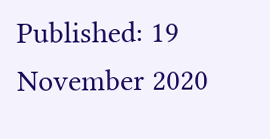Published: 19 November 2020